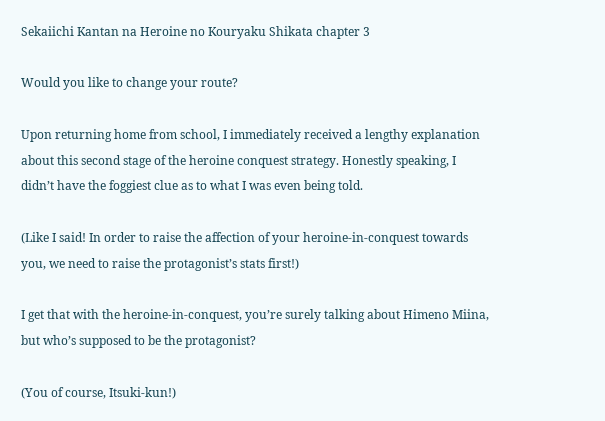Sekaiichi Kantan na Heroine no Kouryaku Shikata chapter 3

Would you like to change your route?

Upon returning home from school, I immediately received a lengthy explanation about this second stage of the heroine conquest strategy. Honestly speaking, I didn’t have the foggiest clue as to what I was even being told.

(Like I said! In order to raise the affection of your heroine-in-conquest towards you, we need to raise the protagonist’s stats first!)

I get that with the heroine-in-conquest, you’re surely talking about Himeno Miina, but who’s supposed to be the protagonist?

(You of course, Itsuki-kun!)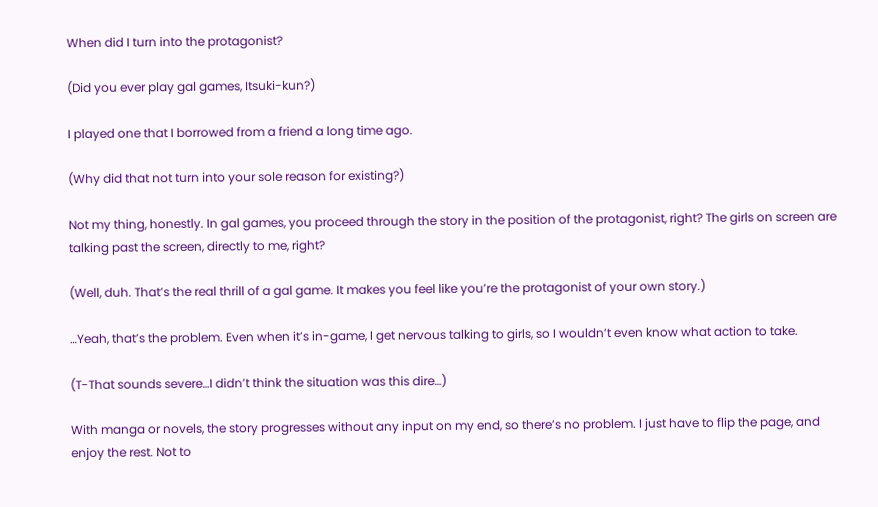When did I turn into the protagonist?

(Did you ever play gal games, Itsuki-kun?)

I played one that I borrowed from a friend a long time ago.

(Why did that not turn into your sole reason for existing?)

Not my thing, honestly. In gal games, you proceed through the story in the position of the protagonist, right? The girls on screen are talking past the screen, directly to me, right?

(Well, duh. That’s the real thrill of a gal game. It makes you feel like you’re the protagonist of your own story.)

…Yeah, that’s the problem. Even when it’s in-game, I get nervous talking to girls, so I wouldn’t even know what action to take.

(T-That sounds severe…I didn’t think the situation was this dire…)

With manga or novels, the story progresses without any input on my end, so there’s no problem. I just have to flip the page, and enjoy the rest. Not to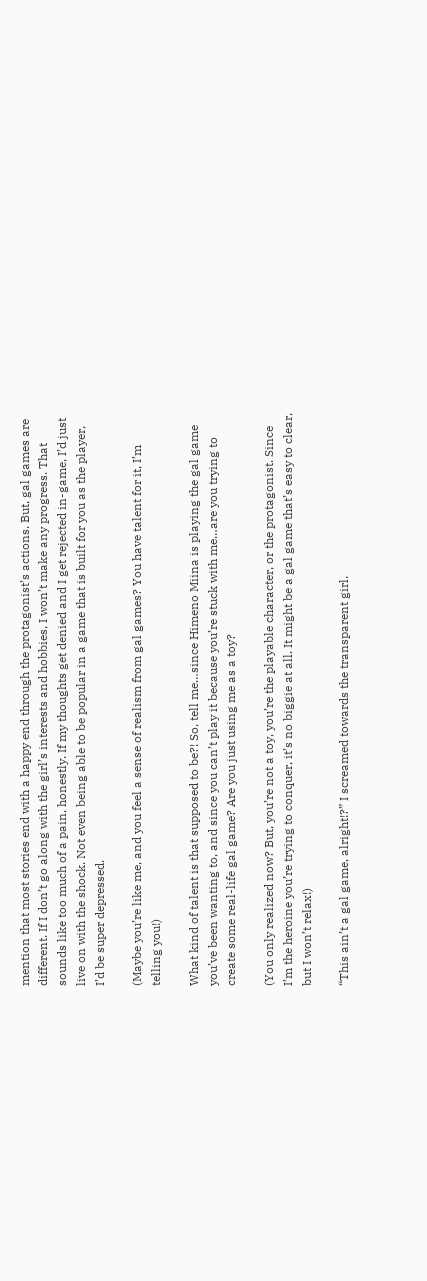mention that most stories end with a happy end through the protagonist’s actions. But, gal games are different. If I don’t go along with the girl’s interests and hobbies, I won’t make any progress. That sounds like too much of a pain, honestly. If my thoughts get denied and I get rejected in-game, I’d just live on with the shock. Not even being able to be popular in a game that is built for you as the player, I’d be super depressed.

(Maybe you’re like me, and you feel a sense of realism from gal games? You have talent for it, I’m telling you!)

What kind of talent is that supposed to be?! So, tell me…since Himeno Miina is playing the gal game you’ve been wanting to, and since you can’t play it because you’re stuck with me…are you trying to create some real-life gal game? Are you just using me as a toy?

(You only realized now? But, you’re not a toy, you’re the playable character, or the protagonist. Since I’m the heroine you’re trying to conquer, it’s no biggie at all. It might be a gal game that’s easy to clear, but I won’t relax!)

“This ain’t a gal game, alright!?” I screamed towards the transparent girl.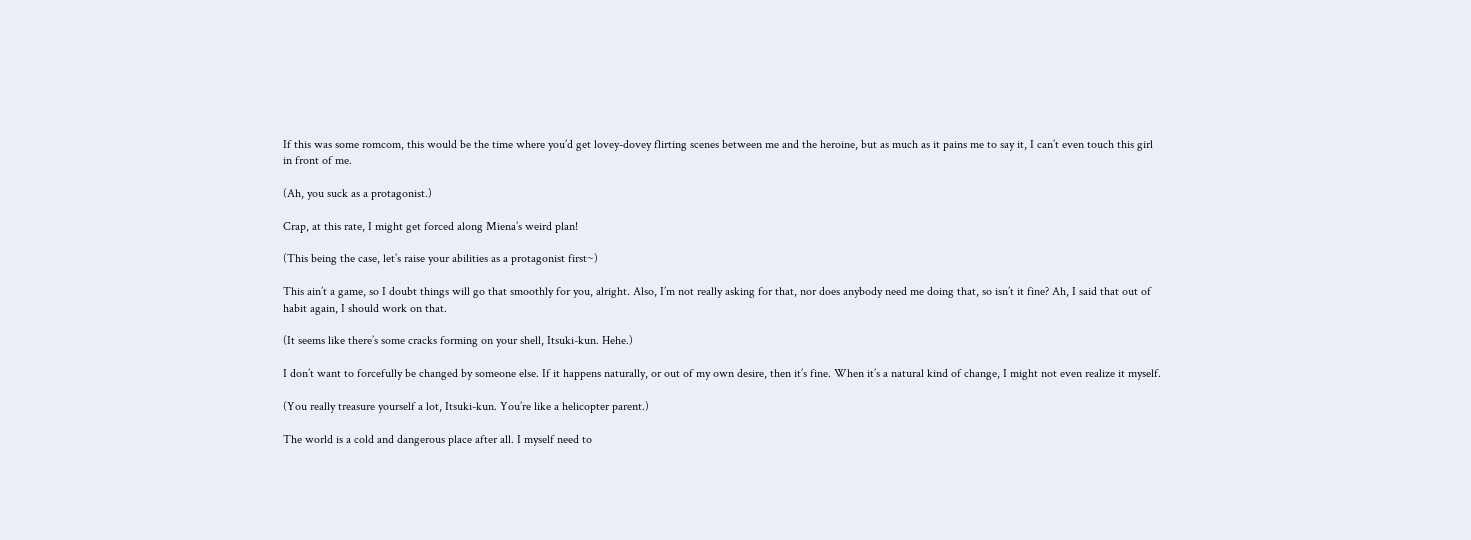If this was some romcom, this would be the time where you’d get lovey-dovey flirting scenes between me and the heroine, but as much as it pains me to say it, I can’t even touch this girl in front of me.

(Ah, you suck as a protagonist.)

Crap, at this rate, I might get forced along Miena’s weird plan!

(This being the case, let’s raise your abilities as a protagonist first~)

This ain’t a game, so I doubt things will go that smoothly for you, alright. Also, I’m not really asking for that, nor does anybody need me doing that, so isn’t it fine? Ah, I said that out of habit again, I should work on that.

(It seems like there’s some cracks forming on your shell, Itsuki-kun. Hehe.)

I don’t want to forcefully be changed by someone else. If it happens naturally, or out of my own desire, then it’s fine. When it’s a natural kind of change, I might not even realize it myself.

(You really treasure yourself a lot, Itsuki-kun. You’re like a helicopter parent.)

The world is a cold and dangerous place after all. I myself need to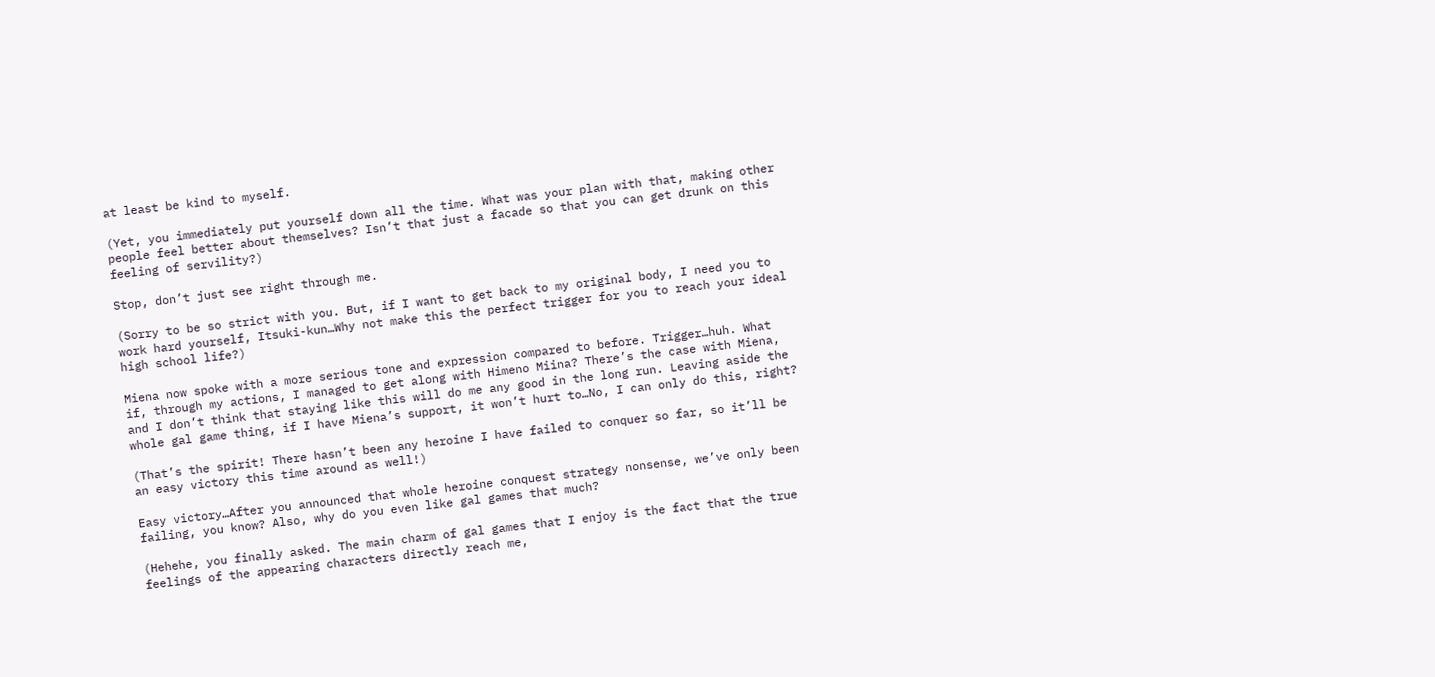at least be kind to myself.

(Yet, you immediately put yourself down all the time. What was your plan with that, making other people feel better about themselves? Isn’t that just a facade so that you can get drunk on this feeling of servility?)

Stop, don’t just see right through me.

(Sorry to be so strict with you. But, if I want to get back to my original body, I need you to work hard yourself, Itsuki-kun…Why not make this the perfect trigger for you to reach your ideal high school life?)

Miena now spoke with a more serious tone and expression compared to before. Trigger…huh. What if, through my actions, I managed to get along with Himeno Miina? There’s the case with Miena, and I don’t think that staying like this will do me any good in the long run. Leaving aside the whole gal game thing, if I have Miena’s support, it won’t hurt to…No, I can only do this, right?

(That’s the spirit! There hasn’t been any heroine I have failed to conquer so far, so it’ll be an easy victory this time around as well!)

Easy victory…After you announced that whole heroine conquest strategy nonsense, we’ve only been failing, you know? Also, why do you even like gal games that much?

(Hehehe, you finally asked. The main charm of gal games that I enjoy is the fact that the true feelings of the appearing characters directly reach me,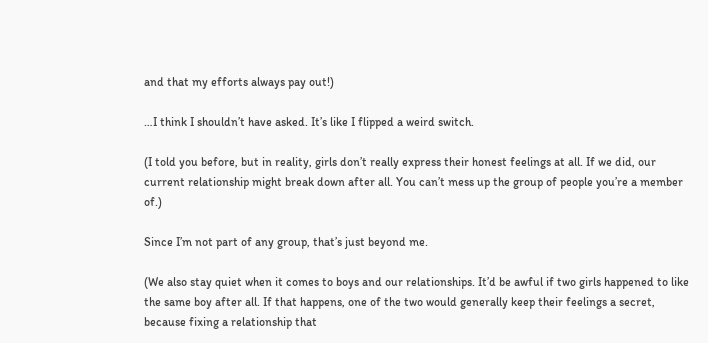and that my efforts always pay out!)

…I think I shouldn’t have asked. It’s like I flipped a weird switch.

(I told you before, but in reality, girls don’t really express their honest feelings at all. If we did, our current relationship might break down after all. You can’t mess up the group of people you’re a member of.)

Since I’m not part of any group, that’s just beyond me.

(We also stay quiet when it comes to boys and our relationships. It’d be awful if two girls happened to like the same boy after all. If that happens, one of the two would generally keep their feelings a secret, because fixing a relationship that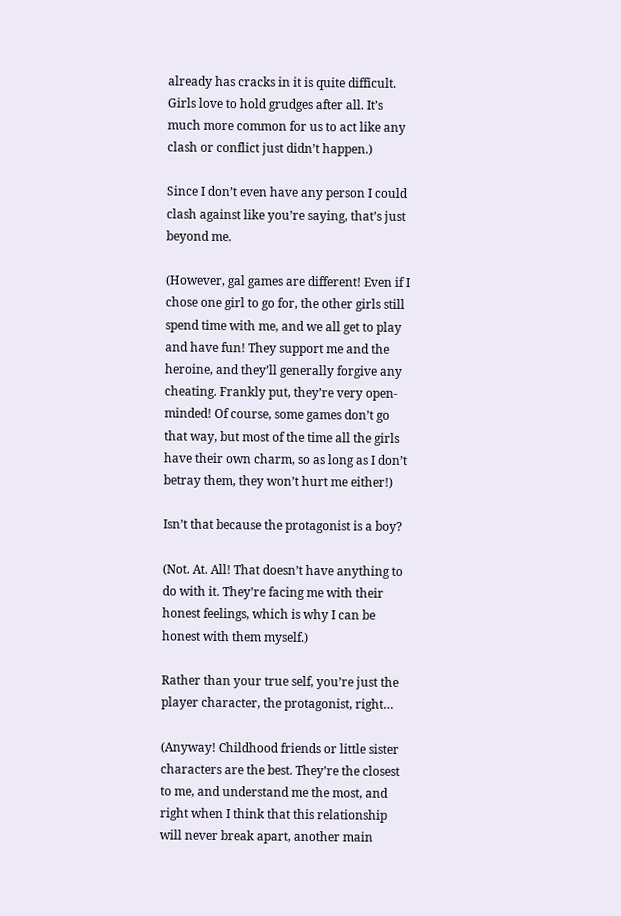already has cracks in it is quite difficult. Girls love to hold grudges after all. It’s much more common for us to act like any clash or conflict just didn’t happen.)

Since I don’t even have any person I could clash against like you’re saying, that’s just beyond me.

(However, gal games are different! Even if I chose one girl to go for, the other girls still spend time with me, and we all get to play and have fun! They support me and the heroine, and they’ll generally forgive any cheating. Frankly put, they’re very open-minded! Of course, some games don’t go that way, but most of the time all the girls have their own charm, so as long as I don’t betray them, they won’t hurt me either!)

Isn’t that because the protagonist is a boy?

(Not. At. All! That doesn’t have anything to do with it. They’re facing me with their honest feelings, which is why I can be honest with them myself.)

Rather than your true self, you’re just the player character, the protagonist, right…

(Anyway! Childhood friends or little sister characters are the best. They’re the closest to me, and understand me the most, and right when I think that this relationship will never break apart, another main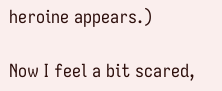heroine appears.)

Now I feel a bit scared,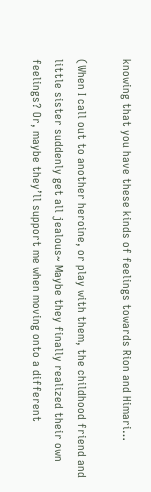knowing that you have these kinds of feelings towards Rion and Himari…

(When I call out to another heroine, or play with them, the childhood friend and little sister suddenly get all jealous~ Maybe they finally realized their own feelings? Or, maybe they’ll support me when moving onto a different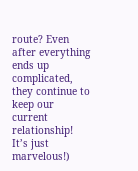route? Even after everything ends up complicated, they continue to keep our current relationship! It’s just marvelous!)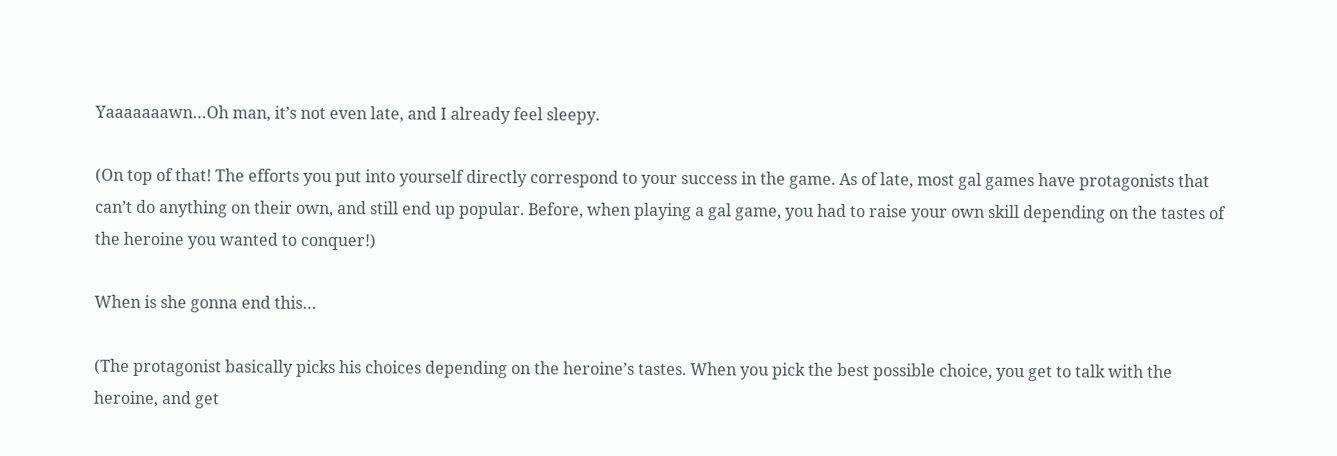Yaaaaaaawn…Oh man, it’s not even late, and I already feel sleepy.

(On top of that! The efforts you put into yourself directly correspond to your success in the game. As of late, most gal games have protagonists that can’t do anything on their own, and still end up popular. Before, when playing a gal game, you had to raise your own skill depending on the tastes of the heroine you wanted to conquer!)

When is she gonna end this…

(The protagonist basically picks his choices depending on the heroine’s tastes. When you pick the best possible choice, you get to talk with the heroine, and get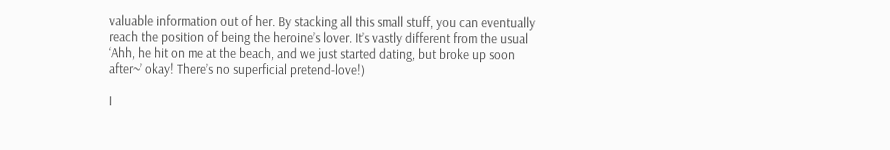valuable information out of her. By stacking all this small stuff, you can eventually reach the position of being the heroine’s lover. It’s vastly different from the usual ‘Ahh, he hit on me at the beach, and we just started dating, but broke up soon after~’ okay! There’s no superficial pretend-love!)

I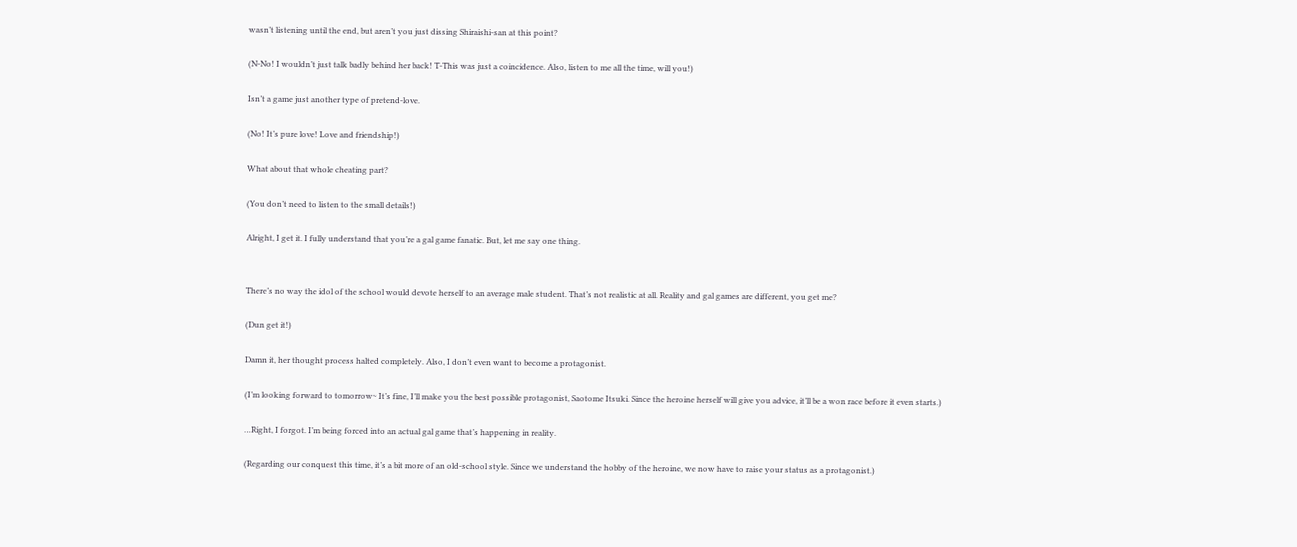wasn’t listening until the end, but aren’t you just dissing Shiraishi-san at this point?

(N-No! I wouldn’t just talk badly behind her back! T-This was just a coincidence. Also, listen to me all the time, will you!)

Isn’t a game just another type of pretend-love.

(No! It’s pure love! Love and friendship!)

What about that whole cheating part?

(You don’t need to listen to the small details!)

Alright, I get it. I fully understand that you’re a gal game fanatic. But, let me say one thing.


There’s no way the idol of the school would devote herself to an average male student. That’s not realistic at all. Reality and gal games are different, you get me?

(Dun get it!)

Damn it, her thought process halted completely. Also, I don’t even want to become a protagonist.

(I’m looking forward to tomorrow~ It’s fine, I’ll make you the best possible protagonist, Saotome Itsuki. Since the heroine herself will give you advice, it’ll be a won race before it even starts.)

…Right, I forgot. I’m being forced into an actual gal game that’s happening in reality.

(Regarding our conquest this time, it’s a bit more of an old-school style. Since we understand the hobby of the heroine, we now have to raise your status as a protagonist.)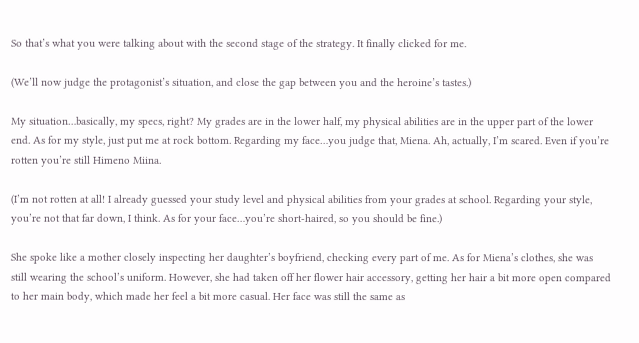So that’s what you were talking about with the second stage of the strategy. It finally clicked for me.

(We’ll now judge the protagonist’s situation, and close the gap between you and the heroine’s tastes.)

My situation…basically, my specs, right? My grades are in the lower half, my physical abilities are in the upper part of the lower end. As for my style, just put me at rock bottom. Regarding my face…you judge that, Miena. Ah, actually, I’m scared. Even if you’re rotten you’re still Himeno Miina.

(I’m not rotten at all! I already guessed your study level and physical abilities from your grades at school. Regarding your style, you’re not that far down, I think. As for your face…you’re short-haired, so you should be fine.)

She spoke like a mother closely inspecting her daughter’s boyfriend, checking every part of me. As for Miena’s clothes, she was still wearing the school’s uniform. However, she had taken off her flower hair accessory, getting her hair a bit more open compared to her main body, which made her feel a bit more casual. Her face was still the same as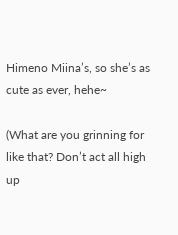Himeno Miina’s, so she’s as cute as ever, hehe~

(What are you grinning for like that? Don’t act all high up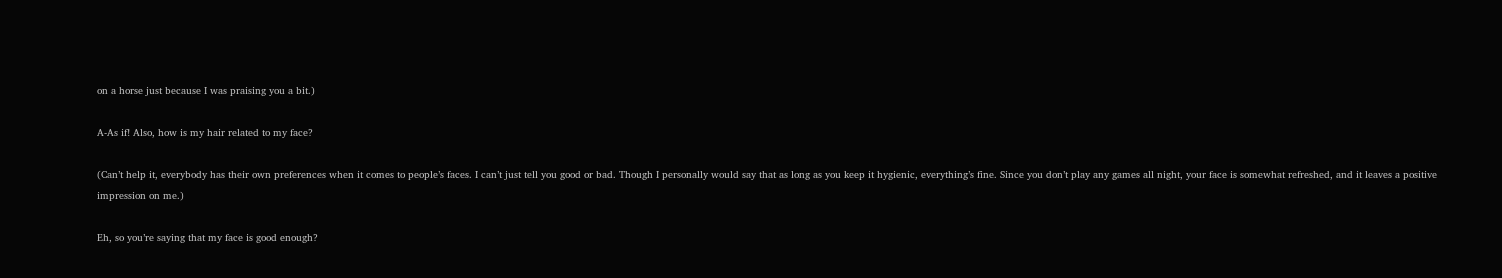on a horse just because I was praising you a bit.)

A-As if! Also, how is my hair related to my face?

(Can’t help it, everybody has their own preferences when it comes to people’s faces. I can’t just tell you good or bad. Though I personally would say that as long as you keep it hygienic, everything’s fine. Since you don’t play any games all night, your face is somewhat refreshed, and it leaves a positive impression on me.)

Eh, so you’re saying that my face is good enough?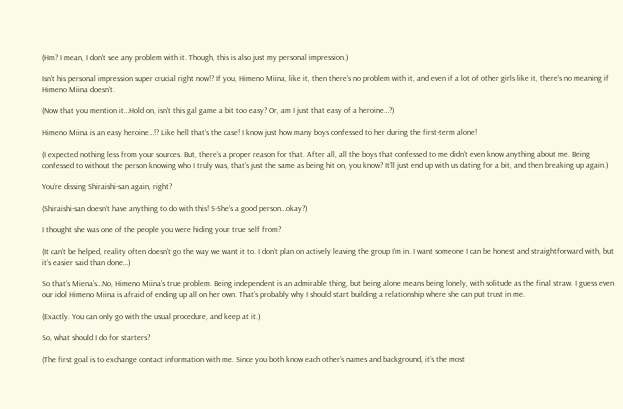(Hm? I mean, I don’t see any problem with it. Though, this is also just my personal impression.)

Isn’t his personal impression super crucial right now!? If you, Himeno Miina, like it, then there’s no problem with it, and even if a lot of other girls like it, there’s no meaning if Himeno Miina doesn’t.

(Now that you mention it…Hold on, isn’t this gal game a bit too easy? Or, am I just that easy of a heroine…?)

Himeno Miina is an easy heroine…!? Like hell that’s the case! I know just how many boys confessed to her during the first-term alone!

(I expected nothing less from your sources. But, there’s a proper reason for that. After all, all the boys that confessed to me didn’t even know anything about me. Being confessed to without the person knowing who I truly was, that’s just the same as being hit on, you know? It’ll just end up with us dating for a bit, and then breaking up again.)

You’re dissing Shiraishi-san again, right?

(Shiraishi-san doesn’t have anything to do with this! S-She’s a good person…okay?)

I thought she was one of the people you were hiding your true self from?

(It can’t be helped, reality often doesn’t go the way we want it to. I don’t plan on actively leaving the group I’m in. I want someone I can be honest and straightforward with, but it’s easier said than done…)

So that’s Miena’s…No, Himeno Miina’s true problem. Being independent is an admirable thing, but being alone means being lonely, with solitude as the final straw. I guess even our idol Himeno Miina is afraid of ending up all on her own. That’s probably why I should start building a relationship where she can put trust in me.

(Exactly. You can only go with the usual procedure, and keep at it.)

So, what should I do for starters?

(The first goal is to exchange contact information with me. Since you both know each other’s names and background, it’s the most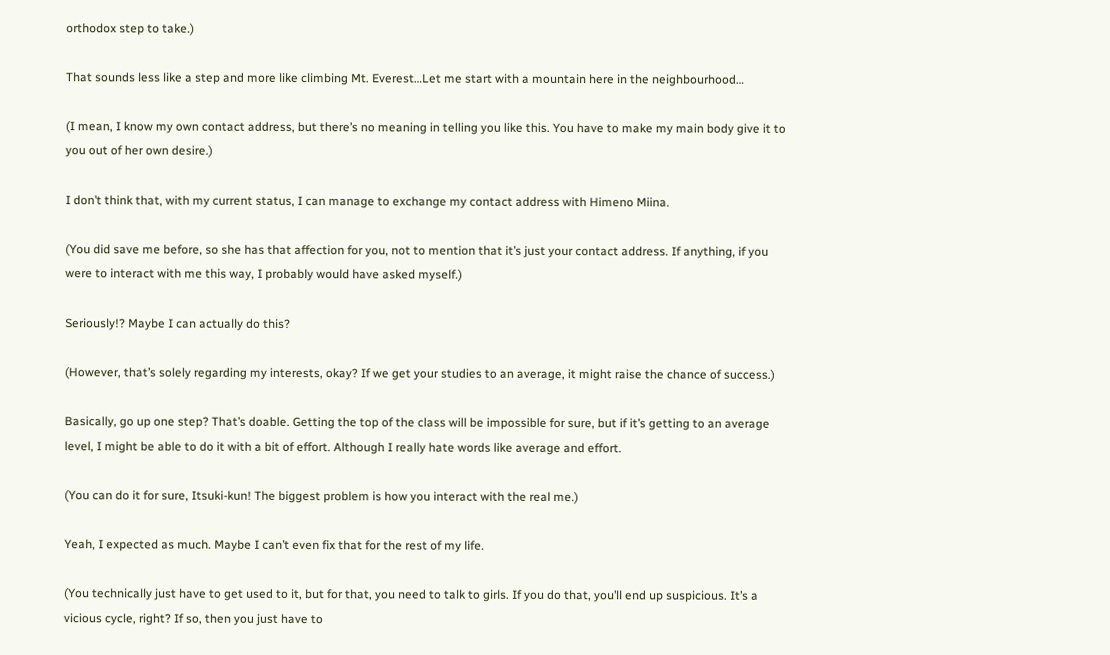orthodox step to take.)

That sounds less like a step and more like climbing Mt. Everest…Let me start with a mountain here in the neighbourhood…

(I mean, I know my own contact address, but there’s no meaning in telling you like this. You have to make my main body give it to you out of her own desire.)

I don’t think that, with my current status, I can manage to exchange my contact address with Himeno Miina.

(You did save me before, so she has that affection for you, not to mention that it’s just your contact address. If anything, if you were to interact with me this way, I probably would have asked myself.)

Seriously!? Maybe I can actually do this?

(However, that’s solely regarding my interests, okay? If we get your studies to an average, it might raise the chance of success.)

Basically, go up one step? That’s doable. Getting the top of the class will be impossible for sure, but if it’s getting to an average level, I might be able to do it with a bit of effort. Although I really hate words like average and effort.

(You can do it for sure, Itsuki-kun! The biggest problem is how you interact with the real me.)

Yeah, I expected as much. Maybe I can’t even fix that for the rest of my life.

(You technically just have to get used to it, but for that, you need to talk to girls. If you do that, you’ll end up suspicious. It’s a vicious cycle, right? If so, then you just have to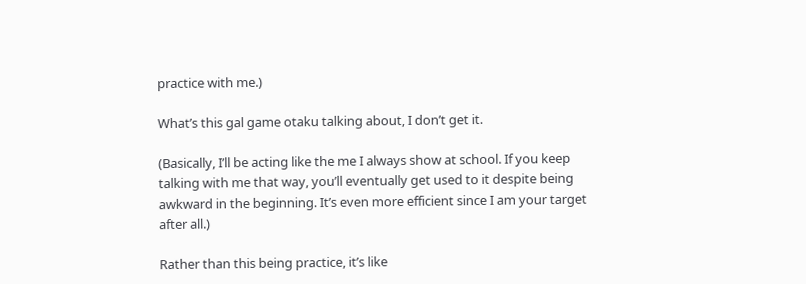practice with me.)

What’s this gal game otaku talking about, I don’t get it.

(Basically, I’ll be acting like the me I always show at school. If you keep talking with me that way, you’ll eventually get used to it despite being awkward in the beginning. It’s even more efficient since I am your target after all.)

Rather than this being practice, it’s like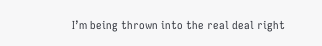I’m being thrown into the real deal right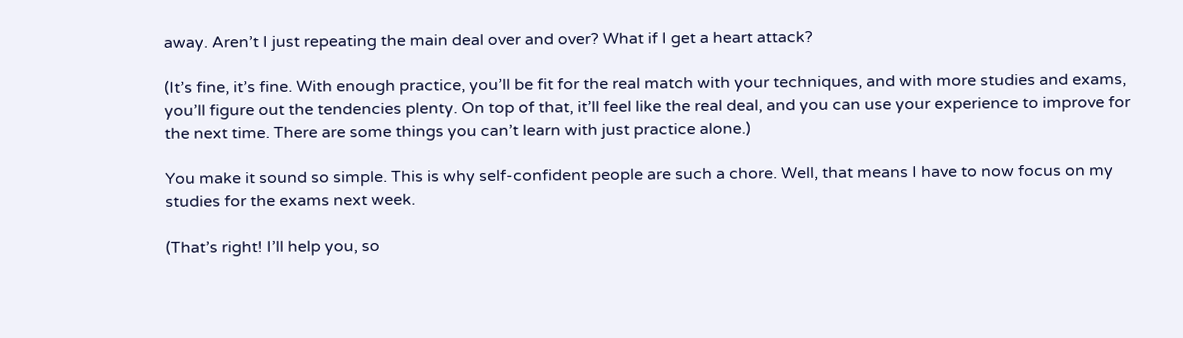away. Aren’t I just repeating the main deal over and over? What if I get a heart attack?

(It’s fine, it’s fine. With enough practice, you’ll be fit for the real match with your techniques, and with more studies and exams, you’ll figure out the tendencies plenty. On top of that, it’ll feel like the real deal, and you can use your experience to improve for the next time. There are some things you can’t learn with just practice alone.)

You make it sound so simple. This is why self-confident people are such a chore. Well, that means I have to now focus on my studies for the exams next week.

(That’s right! I’ll help you, so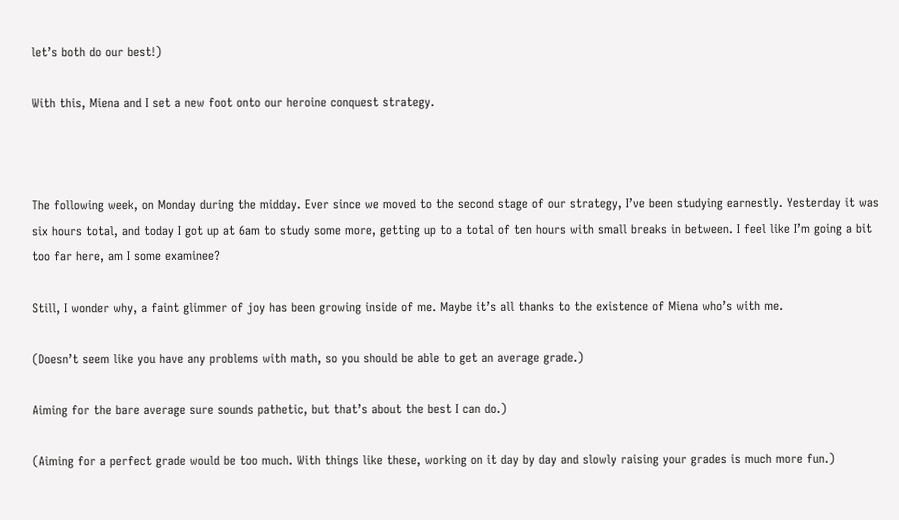let’s both do our best!)

With this, Miena and I set a new foot onto our heroine conquest strategy.



The following week, on Monday during the midday. Ever since we moved to the second stage of our strategy, I’ve been studying earnestly. Yesterday it was six hours total, and today I got up at 6am to study some more, getting up to a total of ten hours with small breaks in between. I feel like I’m going a bit too far here, am I some examinee?

Still, I wonder why, a faint glimmer of joy has been growing inside of me. Maybe it’s all thanks to the existence of Miena who’s with me.

(Doesn’t seem like you have any problems with math, so you should be able to get an average grade.)

Aiming for the bare average sure sounds pathetic, but that’s about the best I can do.)

(Aiming for a perfect grade would be too much. With things like these, working on it day by day and slowly raising your grades is much more fun.)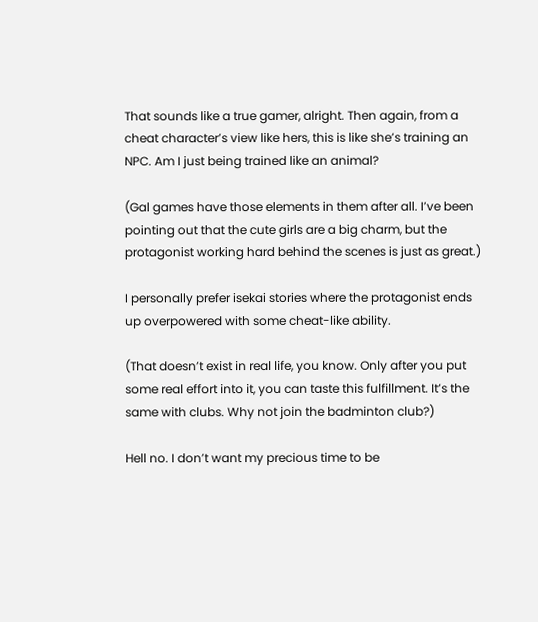That sounds like a true gamer, alright. Then again, from a cheat character’s view like hers, this is like she’s training an NPC. Am I just being trained like an animal?

(Gal games have those elements in them after all. I’ve been pointing out that the cute girls are a big charm, but the protagonist working hard behind the scenes is just as great.)

I personally prefer isekai stories where the protagonist ends up overpowered with some cheat-like ability.

(That doesn’t exist in real life, you know. Only after you put some real effort into it, you can taste this fulfillment. It’s the same with clubs. Why not join the badminton club?)

Hell no. I don’t want my precious time to be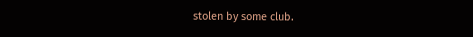stolen by some club.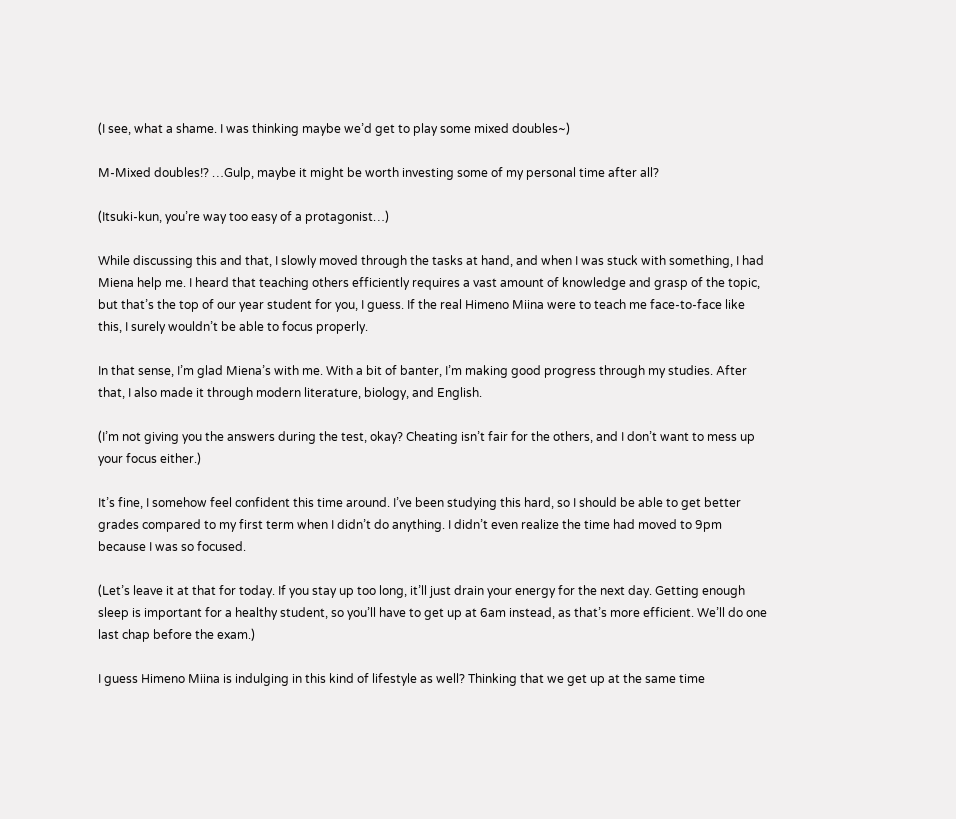(I see, what a shame. I was thinking maybe we’d get to play some mixed doubles~)

M-Mixed doubles!? …Gulp, maybe it might be worth investing some of my personal time after all?

(Itsuki-kun, you’re way too easy of a protagonist…)

While discussing this and that, I slowly moved through the tasks at hand, and when I was stuck with something, I had Miena help me. I heard that teaching others efficiently requires a vast amount of knowledge and grasp of the topic, but that’s the top of our year student for you, I guess. If the real Himeno Miina were to teach me face-to-face like this, I surely wouldn’t be able to focus properly.

In that sense, I’m glad Miena’s with me. With a bit of banter, I’m making good progress through my studies. After that, I also made it through modern literature, biology, and English.

(I’m not giving you the answers during the test, okay? Cheating isn’t fair for the others, and I don’t want to mess up your focus either.)

It’s fine, I somehow feel confident this time around. I’ve been studying this hard, so I should be able to get better grades compared to my first term when I didn’t do anything. I didn’t even realize the time had moved to 9pm because I was so focused.

(Let’s leave it at that for today. If you stay up too long, it’ll just drain your energy for the next day. Getting enough sleep is important for a healthy student, so you’ll have to get up at 6am instead, as that’s more efficient. We’ll do one last chap before the exam.)

I guess Himeno Miina is indulging in this kind of lifestyle as well? Thinking that we get up at the same time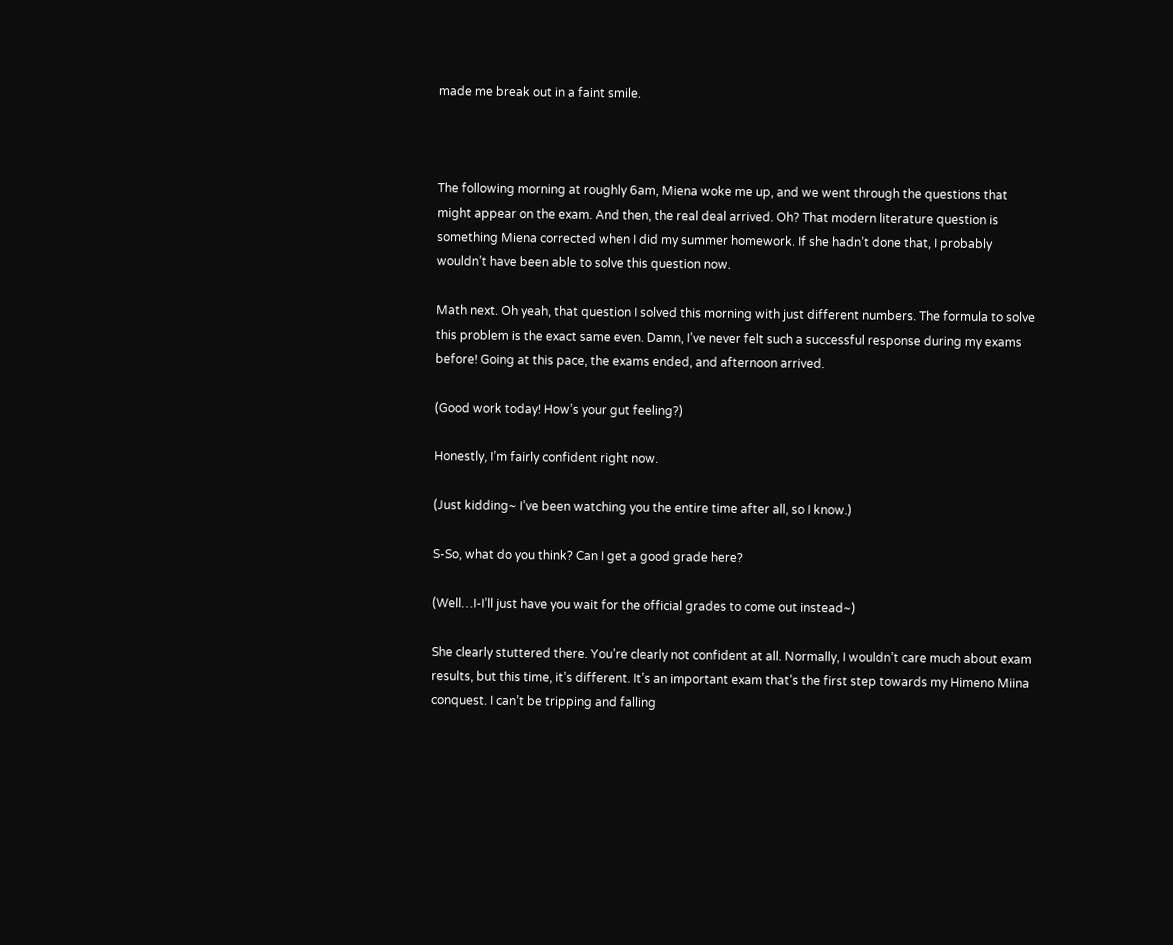made me break out in a faint smile.



The following morning at roughly 6am, Miena woke me up, and we went through the questions that might appear on the exam. And then, the real deal arrived. Oh? That modern literature question is something Miena corrected when I did my summer homework. If she hadn’t done that, I probably wouldn’t have been able to solve this question now.

Math next. Oh yeah, that question I solved this morning with just different numbers. The formula to solve this problem is the exact same even. Damn, I’ve never felt such a successful response during my exams before! Going at this pace, the exams ended, and afternoon arrived.

(Good work today! How’s your gut feeling?)

Honestly, I’m fairly confident right now.

(Just kidding~ I’ve been watching you the entire time after all, so I know.)

S-So, what do you think? Can I get a good grade here?

(Well…I-I’ll just have you wait for the official grades to come out instead~)

She clearly stuttered there. You’re clearly not confident at all. Normally, I wouldn’t care much about exam results, but this time, it’s different. It’s an important exam that’s the first step towards my Himeno Miina conquest. I can’t be tripping and falling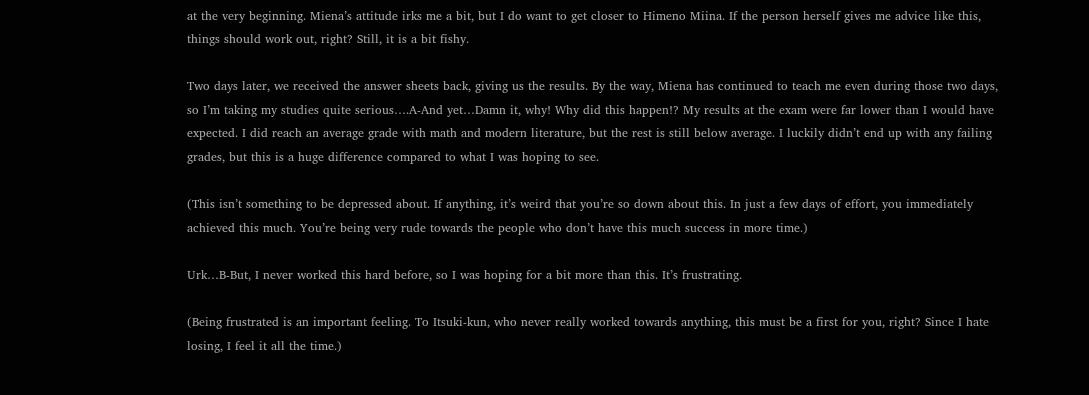at the very beginning. Miena’s attitude irks me a bit, but I do want to get closer to Himeno Miina. If the person herself gives me advice like this, things should work out, right? Still, it is a bit fishy.

Two days later, we received the answer sheets back, giving us the results. By the way, Miena has continued to teach me even during those two days, so I’m taking my studies quite serious….A-And yet…Damn it, why! Why did this happen!? My results at the exam were far lower than I would have expected. I did reach an average grade with math and modern literature, but the rest is still below average. I luckily didn’t end up with any failing grades, but this is a huge difference compared to what I was hoping to see.

(This isn’t something to be depressed about. If anything, it’s weird that you’re so down about this. In just a few days of effort, you immediately achieved this much. You’re being very rude towards the people who don’t have this much success in more time.)

Urk…B-But, I never worked this hard before, so I was hoping for a bit more than this. It’s frustrating.

(Being frustrated is an important feeling. To Itsuki-kun, who never really worked towards anything, this must be a first for you, right? Since I hate losing, I feel it all the time.)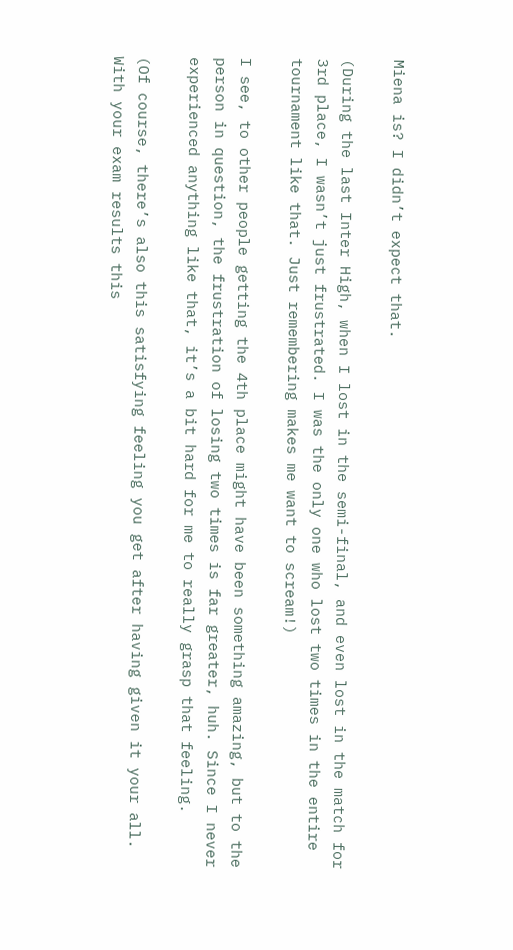Miena is? I didn’t expect that.

(During the last Inter High, when I lost in the semi-final, and even lost in the match for 3rd place, I wasn’t just frustrated. I was the only one who lost two times in the entire tournament like that. Just remembering makes me want to scream!)

I see, to other people getting the 4th place might have been something amazing, but to the person in question, the frustration of losing two times is far greater, huh. Since I never experienced anything like that, it’s a bit hard for me to really grasp that feeling.

(Of course, there’s also this satisfying feeling you get after having given it your all. With your exam results this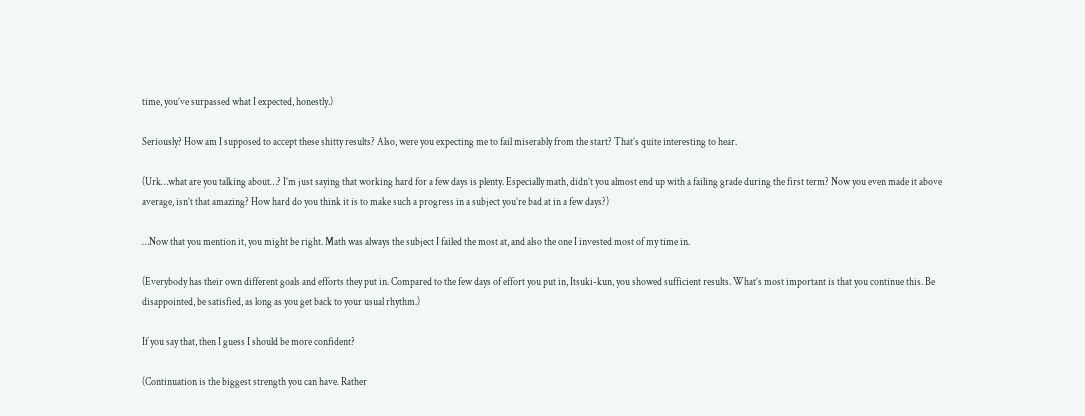time, you’ve surpassed what I expected, honestly.)

Seriously? How am I supposed to accept these shitty results? Also, were you expecting me to fail miserably from the start? That’s quite interesting to hear.

(Urk…what are you talking about…? I’m just saying that working hard for a few days is plenty. Especially math, didn’t you almost end up with a failing grade during the first term? Now you even made it above average, isn’t that amazing? How hard do you think it is to make such a progress in a subject you’re bad at in a few days?)

…Now that you mention it, you might be right. Math was always the subject I failed the most at, and also the one I invested most of my time in.

(Everybody has their own different goals and efforts they put in. Compared to the few days of effort you put in, Itsuki-kun, you showed sufficient results. What’s most important is that you continue this. Be disappointed, be satisfied, as long as you get back to your usual rhythm.)

If you say that, then I guess I should be more confident?

(Continuation is the biggest strength you can have. Rather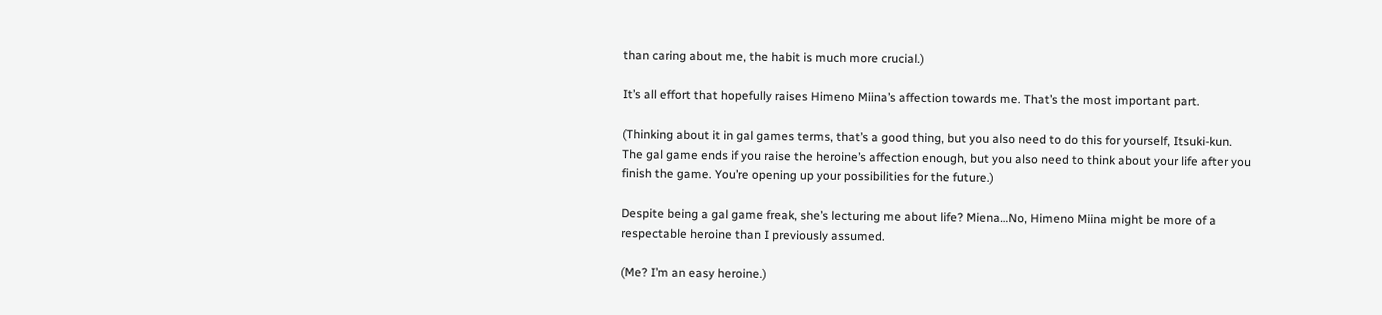than caring about me, the habit is much more crucial.)

It’s all effort that hopefully raises Himeno Miina’s affection towards me. That’s the most important part.

(Thinking about it in gal games terms, that’s a good thing, but you also need to do this for yourself, Itsuki-kun. The gal game ends if you raise the heroine’s affection enough, but you also need to think about your life after you finish the game. You’re opening up your possibilities for the future.)

Despite being a gal game freak, she’s lecturing me about life? Miena…No, Himeno Miina might be more of a respectable heroine than I previously assumed.

(Me? I’m an easy heroine.)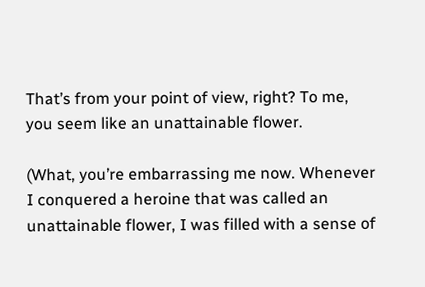That’s from your point of view, right? To me, you seem like an unattainable flower.

(What, you’re embarrassing me now. Whenever I conquered a heroine that was called an unattainable flower, I was filled with a sense of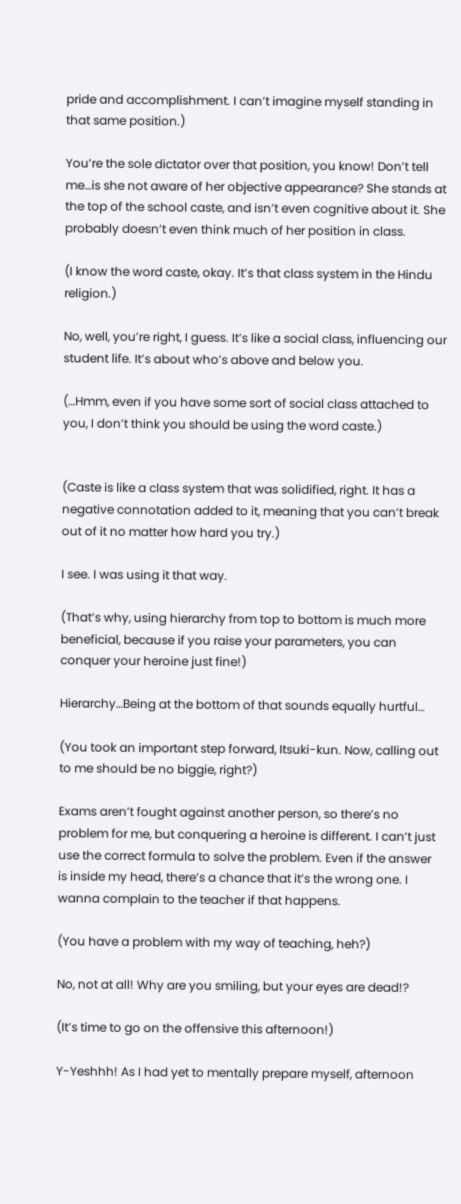pride and accomplishment. I can’t imagine myself standing in that same position.)

You’re the sole dictator over that position, you know! Don’t tell me…is she not aware of her objective appearance? She stands at the top of the school caste, and isn’t even cognitive about it. She probably doesn’t even think much of her position in class.

(I know the word caste, okay. It’s that class system in the Hindu religion.)

No, well, you’re right, I guess. It’s like a social class, influencing our student life. It’s about who’s above and below you.

(…Hmm, even if you have some sort of social class attached to you, I don’t think you should be using the word caste.)


(Caste is like a class system that was solidified, right. It has a negative connotation added to it, meaning that you can’t break out of it no matter how hard you try.)

I see. I was using it that way.

(That’s why, using hierarchy from top to bottom is much more beneficial, because if you raise your parameters, you can conquer your heroine just fine!)

Hierarchy…Being at the bottom of that sounds equally hurtful…

(You took an important step forward, Itsuki-kun. Now, calling out to me should be no biggie, right?)

Exams aren’t fought against another person, so there’s no problem for me, but conquering a heroine is different. I can’t just use the correct formula to solve the problem. Even if the answer is inside my head, there’s a chance that it’s the wrong one. I wanna complain to the teacher if that happens.

(You have a problem with my way of teaching, heh?)

No, not at all! Why are you smiling, but your eyes are dead!?

(It’s time to go on the offensive this afternoon!)

Y-Yeshhh! As I had yet to mentally prepare myself, afternoon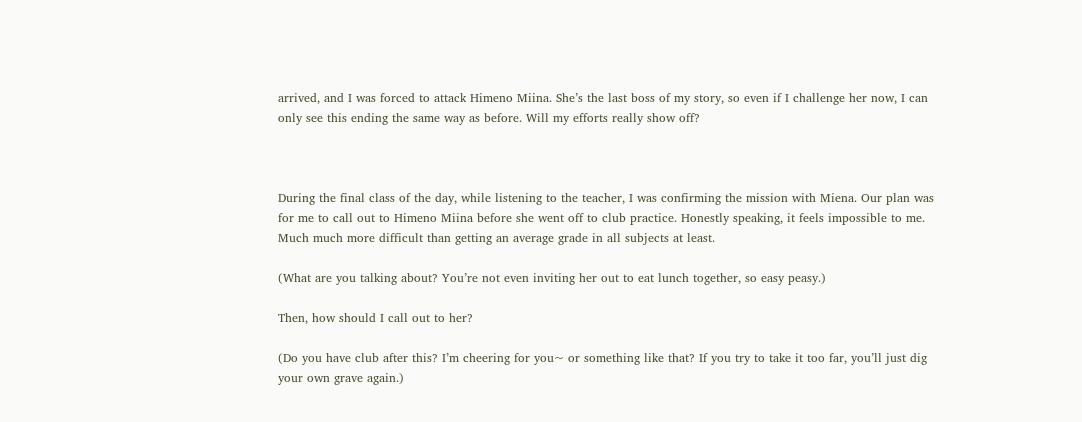arrived, and I was forced to attack Himeno Miina. She’s the last boss of my story, so even if I challenge her now, I can only see this ending the same way as before. Will my efforts really show off?



During the final class of the day, while listening to the teacher, I was confirming the mission with Miena. Our plan was for me to call out to Himeno Miina before she went off to club practice. Honestly speaking, it feels impossible to me. Much much more difficult than getting an average grade in all subjects at least.

(What are you talking about? You’re not even inviting her out to eat lunch together, so easy peasy.)

Then, how should I call out to her?

(Do you have club after this? I’m cheering for you~ or something like that? If you try to take it too far, you’ll just dig your own grave again.)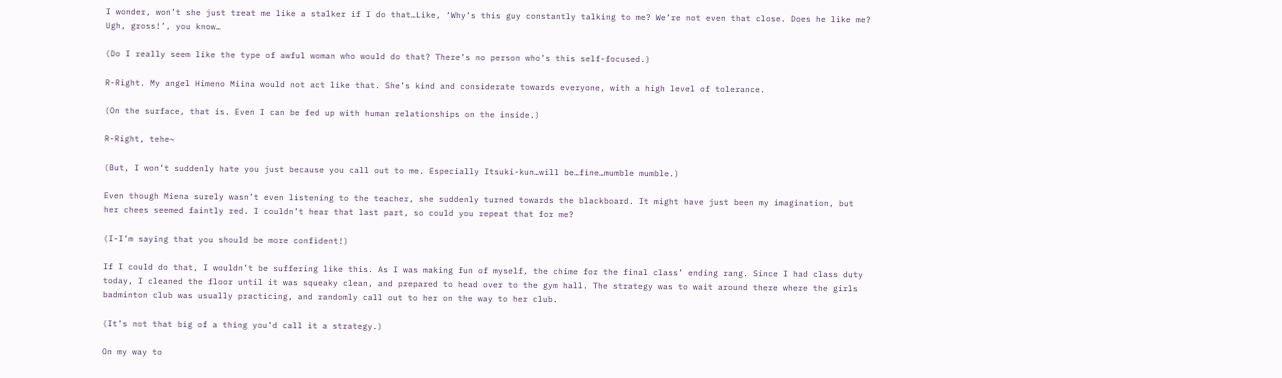I wonder, won’t she just treat me like a stalker if I do that…Like, ‘Why’s this guy constantly talking to me? We’re not even that close. Does he like me? Ugh, gross!’, you know…

(Do I really seem like the type of awful woman who would do that? There’s no person who’s this self-focused.)

R-Right. My angel Himeno Miina would not act like that. She’s kind and considerate towards everyone, with a high level of tolerance.

(On the surface, that is. Even I can be fed up with human relationships on the inside.)

R-Right, tehe~

(But, I won’t suddenly hate you just because you call out to me. Especially Itsuki-kun…will be…fine…mumble mumble.)

Even though Miena surely wasn’t even listening to the teacher, she suddenly turned towards the blackboard. It might have just been my imagination, but her chees seemed faintly red. I couldn’t hear that last part, so could you repeat that for me?

(I-I’m saying that you should be more confident!)

If I could do that, I wouldn’t be suffering like this. As I was making fun of myself, the chime for the final class’ ending rang. Since I had class duty today, I cleaned the floor until it was squeaky clean, and prepared to head over to the gym hall. The strategy was to wait around there where the girls badminton club was usually practicing, and randomly call out to her on the way to her club.

(It’s not that big of a thing you’d call it a strategy.)

On my way to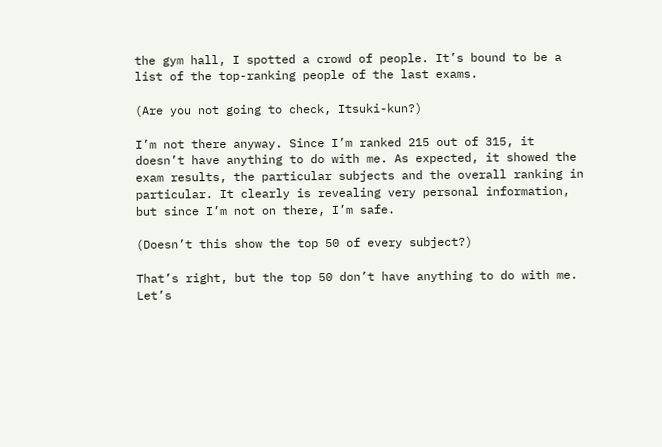the gym hall, I spotted a crowd of people. It’s bound to be a list of the top-ranking people of the last exams.

(Are you not going to check, Itsuki-kun?)

I’m not there anyway. Since I’m ranked 215 out of 315, it doesn’t have anything to do with me. As expected, it showed the exam results, the particular subjects and the overall ranking in particular. It clearly is revealing very personal information, but since I’m not on there, I’m safe.

(Doesn’t this show the top 50 of every subject?)

That’s right, but the top 50 don’t have anything to do with me. Let’s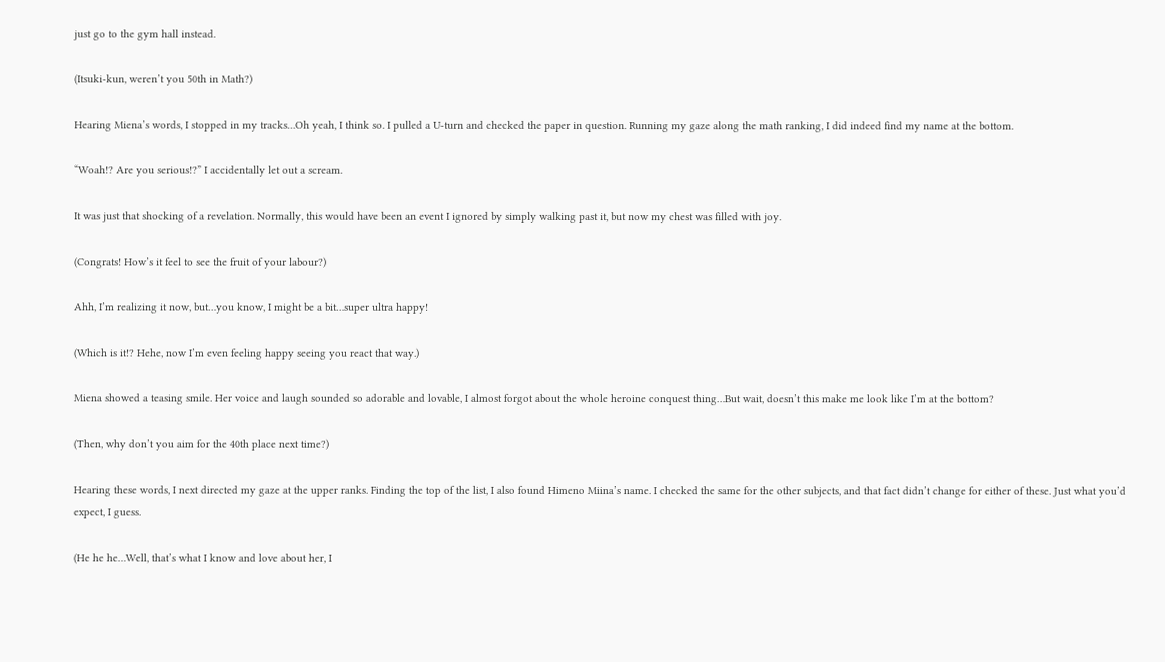just go to the gym hall instead.

(Itsuki-kun, weren’t you 50th in Math?)

Hearing Miena’s words, I stopped in my tracks…Oh yeah, I think so. I pulled a U-turn and checked the paper in question. Running my gaze along the math ranking, I did indeed find my name at the bottom.

“Woah!? Are you serious!?” I accidentally let out a scream.

It was just that shocking of a revelation. Normally, this would have been an event I ignored by simply walking past it, but now my chest was filled with joy.

(Congrats! How’s it feel to see the fruit of your labour?)

Ahh, I’m realizing it now, but…you know, I might be a bit…super ultra happy!

(Which is it!? Hehe, now I’m even feeling happy seeing you react that way.)

Miena showed a teasing smile. Her voice and laugh sounded so adorable and lovable, I almost forgot about the whole heroine conquest thing…But wait, doesn’t this make me look like I’m at the bottom?

(Then, why don’t you aim for the 40th place next time?)

Hearing these words, I next directed my gaze at the upper ranks. Finding the top of the list, I also found Himeno Miina’s name. I checked the same for the other subjects, and that fact didn’t change for either of these. Just what you’d expect, I guess.

(He he he…Well, that’s what I know and love about her, I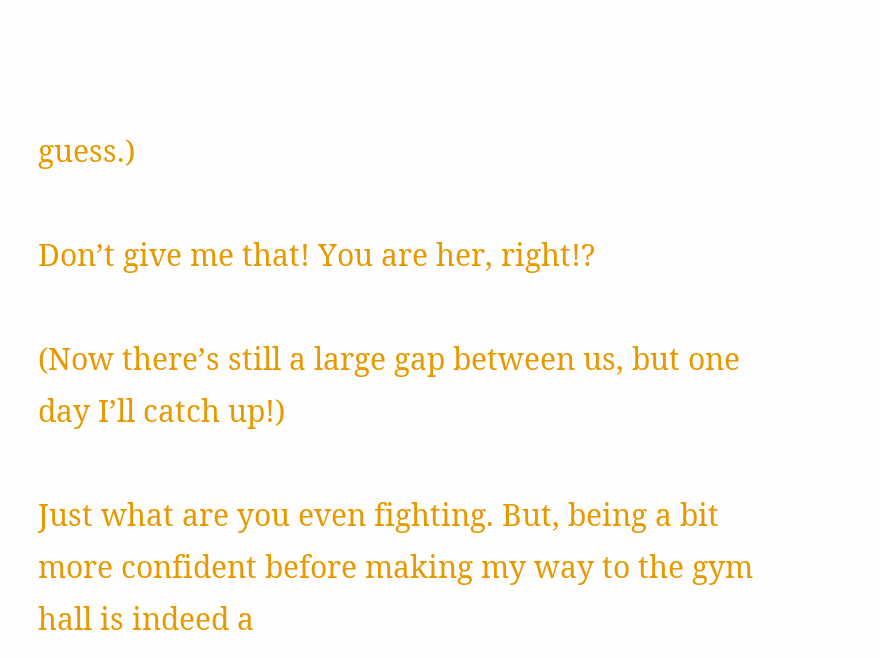guess.)

Don’t give me that! You are her, right!?

(Now there’s still a large gap between us, but one day I’ll catch up!)

Just what are you even fighting. But, being a bit more confident before making my way to the gym hall is indeed a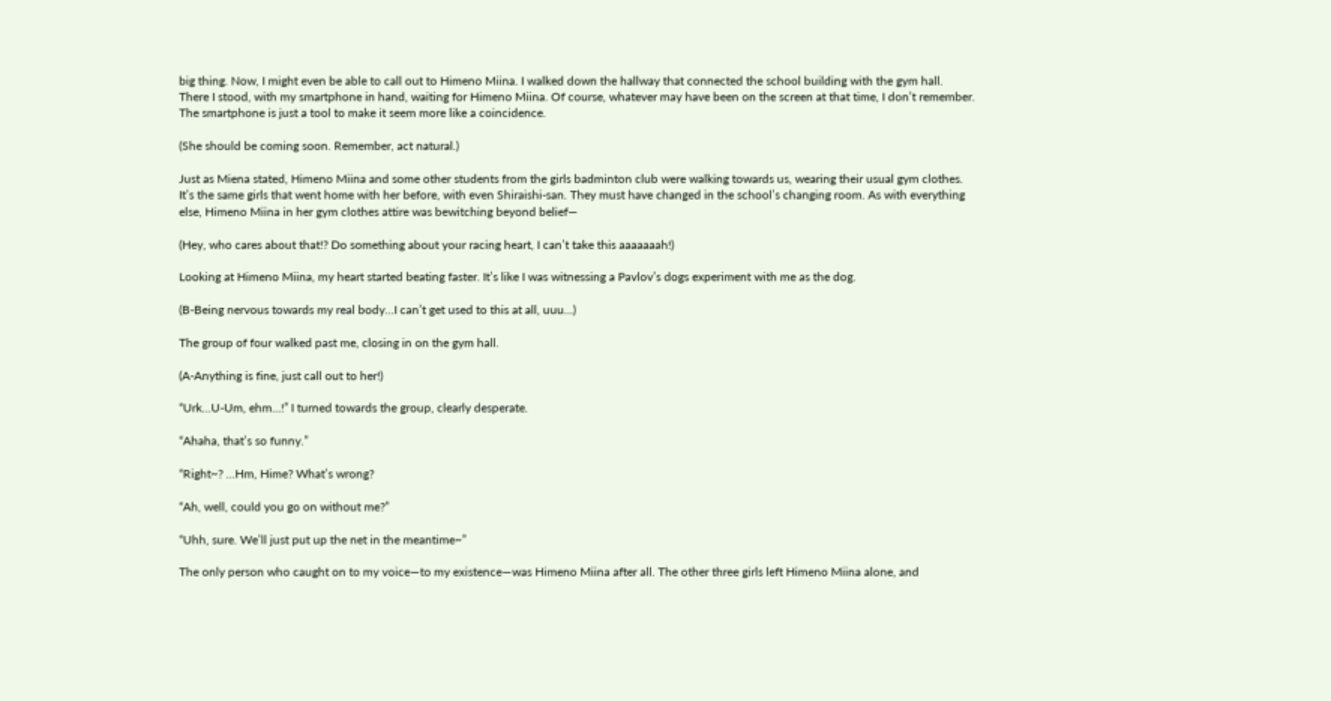big thing. Now, I might even be able to call out to Himeno Miina. I walked down the hallway that connected the school building with the gym hall. There I stood, with my smartphone in hand, waiting for Himeno Miina. Of course, whatever may have been on the screen at that time, I don’t remember. The smartphone is just a tool to make it seem more like a coincidence.

(She should be coming soon. Remember, act natural.)

Just as Miena stated, Himeno Miina and some other students from the girls badminton club were walking towards us, wearing their usual gym clothes. It’s the same girls that went home with her before, with even Shiraishi-san. They must have changed in the school’s changing room. As with everything else, Himeno Miina in her gym clothes attire was bewitching beyond belief—

(Hey, who cares about that!? Do something about your racing heart, I can’t take this aaaaaaah!)

Looking at Himeno Miina, my heart started beating faster. It’s like I was witnessing a Pavlov’s dogs experiment with me as the dog.

(B-Being nervous towards my real body…I can’t get used to this at all, uuu…)

The group of four walked past me, closing in on the gym hall.

(A-Anything is fine, just call out to her!)

“Urk…U-Um, ehm…!” I turned towards the group, clearly desperate.

“Ahaha, that’s so funny.”

“Right~? …Hm, Hime? What’s wrong?

“Ah, well, could you go on without me?”

“Uhh, sure. We’ll just put up the net in the meantime~”

The only person who caught on to my voice—to my existence—was Himeno Miina after all. The other three girls left Himeno Miina alone, and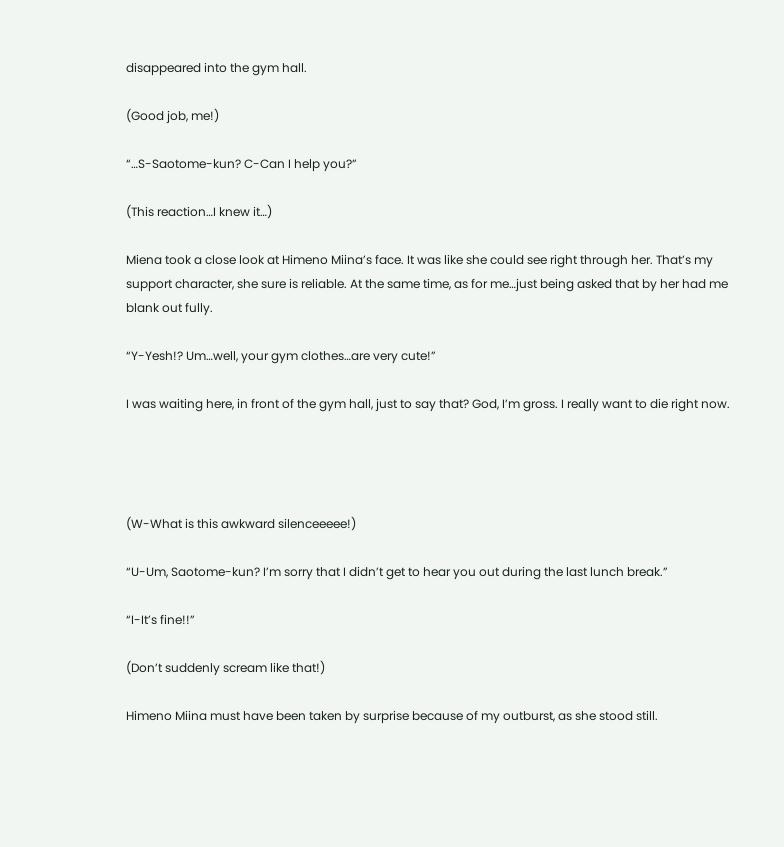disappeared into the gym hall.

(Good job, me!)

“…S-Saotome-kun? C-Can I help you?”

(This reaction…I knew it…)

Miena took a close look at Himeno Miina’s face. It was like she could see right through her. That’s my support character, she sure is reliable. At the same time, as for me…just being asked that by her had me blank out fully.

“Y-Yesh!? Um…well, your gym clothes…are very cute!”

I was waiting here, in front of the gym hall, just to say that? God, I’m gross. I really want to die right now.




(W-What is this awkward silenceeeee!)

“U-Um, Saotome-kun? I’m sorry that I didn’t get to hear you out during the last lunch break.”

“I-It’s fine!!”

(Don’t suddenly scream like that!)

Himeno Miina must have been taken by surprise because of my outburst, as she stood still.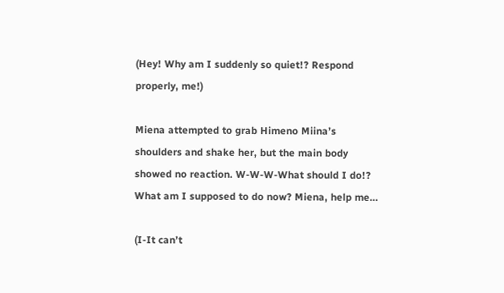(Hey! Why am I suddenly so quiet!? Respond properly, me!)

Miena attempted to grab Himeno Miina’s shoulders and shake her, but the main body showed no reaction. W-W-W-What should I do!? What am I supposed to do now? Miena, help me…

(I-It can’t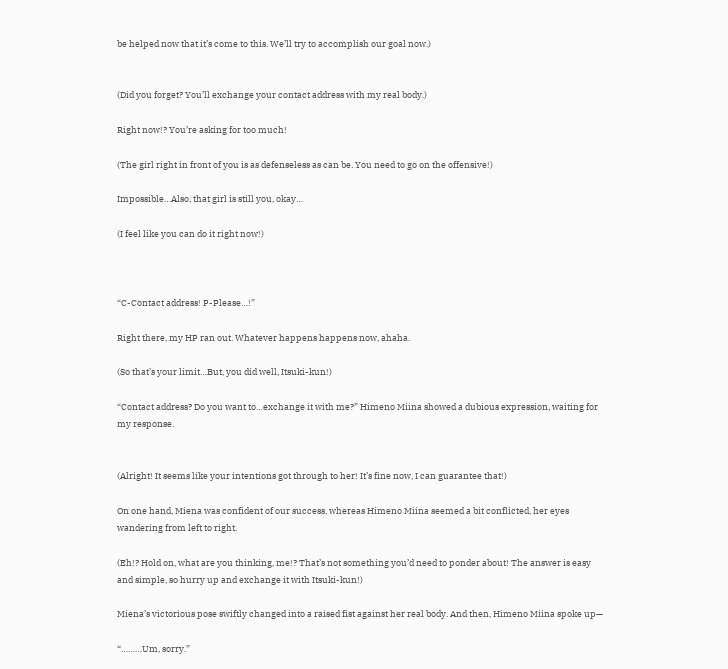be helped now that it’s come to this. We’ll try to accomplish our goal now.)


(Did you forget? You’ll exchange your contact address with my real body.)

Right now!? You’re asking for too much!

(The girl right in front of you is as defenseless as can be. You need to go on the offensive!)

Impossible…Also, that girl is still you, okay…

(I feel like you can do it right now!)



“C-Contact address! P-Please…!”

Right there, my HP ran out. Whatever happens happens now, ahaha.

(So that’s your limit…But, you did well, Itsuki-kun!)

“Contact address? Do you want to…exchange it with me?” Himeno Miina showed a dubious expression, waiting for my response.


(Alright! It seems like your intentions got through to her! It’s fine now, I can guarantee that!)

On one hand, Miena was confident of our success, whereas Himeno Miina seemed a bit conflicted, her eyes wandering from left to right.

(Eh!? Hold on, what are you thinking, me!? That’s not something you’d need to ponder about! The answer is easy and simple, so hurry up and exchange it with Itsuki-kun!)

Miena’s victorious pose swiftly changed into a raised fist against her real body. And then, Himeno Miina spoke up—

“………Um, sorry.”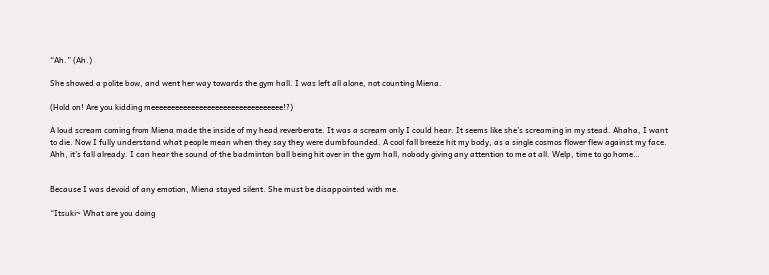“Ah.” (Ah.)

She showed a polite bow, and went her way towards the gym hall. I was left all alone, not counting Miena.

(Hold on! Are you kidding meeeeeeeeeeeeeeeeeeeeeeeeeeeeeeeee!?)

A loud scream coming from Miena made the inside of my head reverberate. It was a scream only I could hear. It seems like she’s screaming in my stead. Ahaha, I want to die. Now I fully understand what people mean when they say they were dumbfounded. A cool fall breeze hit my body, as a single cosmos flower flew against my face. Ahh, it’s fall already. I can hear the sound of the badminton ball being hit over in the gym hall, nobody giving any attention to me at all. Welp, time to go home…


Because I was devoid of any emotion, Miena stayed silent. She must be disappointed with me.

“Itsuki~ What are you doing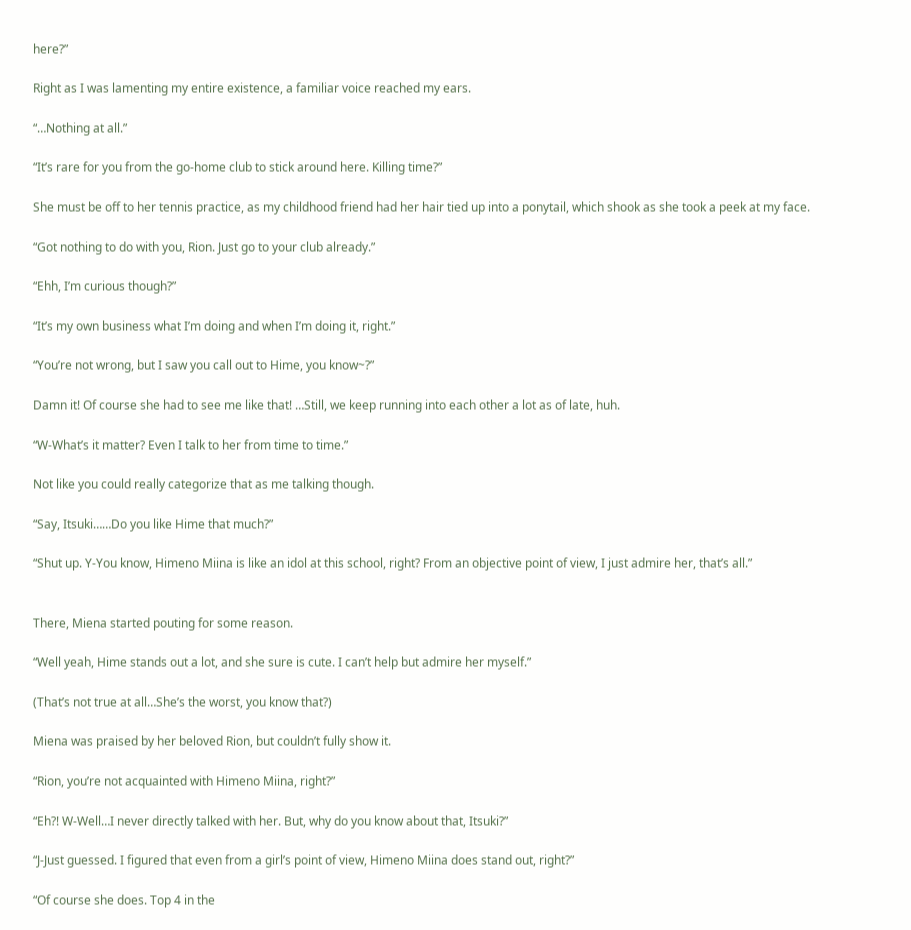here?”

Right as I was lamenting my entire existence, a familiar voice reached my ears.

“…Nothing at all.”

“It’s rare for you from the go-home club to stick around here. Killing time?”

She must be off to her tennis practice, as my childhood friend had her hair tied up into a ponytail, which shook as she took a peek at my face.

“Got nothing to do with you, Rion. Just go to your club already.”

“Ehh, I’m curious though?”

“It’s my own business what I’m doing and when I’m doing it, right.”

“You’re not wrong, but I saw you call out to Hime, you know~?”

Damn it! Of course she had to see me like that! …Still, we keep running into each other a lot as of late, huh.

“W-What’s it matter? Even I talk to her from time to time.”

Not like you could really categorize that as me talking though.

“Say, Itsuki……Do you like Hime that much?”

“Shut up. Y-You know, Himeno Miina is like an idol at this school, right? From an objective point of view, I just admire her, that’s all.”


There, Miena started pouting for some reason.

“Well yeah, Hime stands out a lot, and she sure is cute. I can’t help but admire her myself.”

(That’s not true at all…She’s the worst, you know that?)

Miena was praised by her beloved Rion, but couldn’t fully show it.

“Rion, you’re not acquainted with Himeno Miina, right?”

“Eh?! W-Well…I never directly talked with her. But, why do you know about that, Itsuki?”

“J-Just guessed. I figured that even from a girl’s point of view, Himeno Miina does stand out, right?”

“Of course she does. Top 4 in the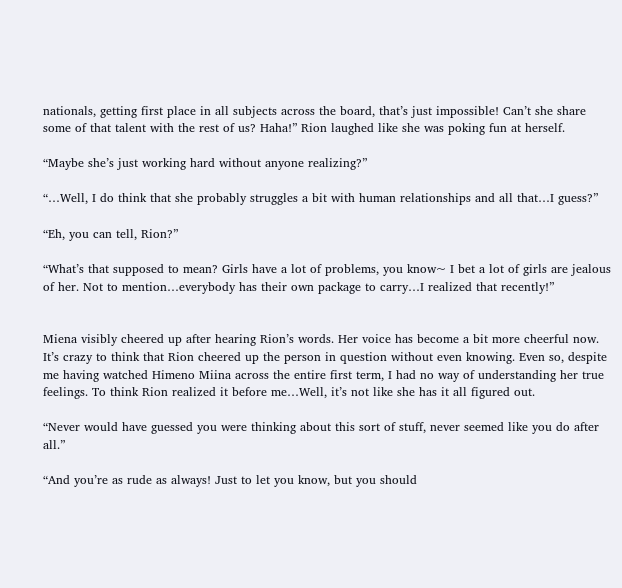nationals, getting first place in all subjects across the board, that’s just impossible! Can’t she share some of that talent with the rest of us? Haha!” Rion laughed like she was poking fun at herself.

“Maybe she’s just working hard without anyone realizing?”

“…Well, I do think that she probably struggles a bit with human relationships and all that…I guess?”

“Eh, you can tell, Rion?”

“What’s that supposed to mean? Girls have a lot of problems, you know~ I bet a lot of girls are jealous of her. Not to mention…everybody has their own package to carry…I realized that recently!”


Miena visibly cheered up after hearing Rion’s words. Her voice has become a bit more cheerful now. It’s crazy to think that Rion cheered up the person in question without even knowing. Even so, despite me having watched Himeno Miina across the entire first term, I had no way of understanding her true feelings. To think Rion realized it before me…Well, it’s not like she has it all figured out.

“Never would have guessed you were thinking about this sort of stuff, never seemed like you do after all.”

“And you’re as rude as always! Just to let you know, but you should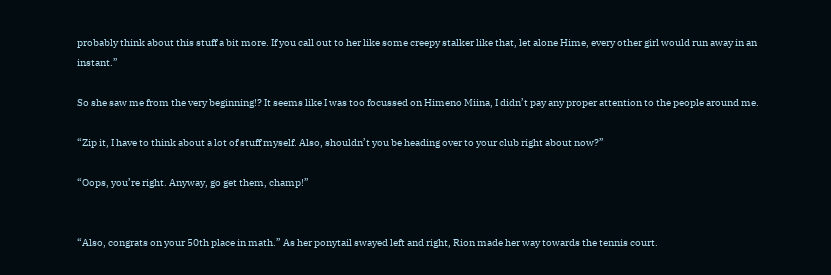probably think about this stuff a bit more. If you call out to her like some creepy stalker like that, let alone Hime, every other girl would run away in an instant.”

So she saw me from the very beginning!? It seems like I was too focussed on Himeno Miina, I didn’t pay any proper attention to the people around me.

“Zip it, I have to think about a lot of stuff myself. Also, shouldn’t you be heading over to your club right about now?”

“Oops, you’re right. Anyway, go get them, champ!”


“Also, congrats on your 50th place in math.” As her ponytail swayed left and right, Rion made her way towards the tennis court.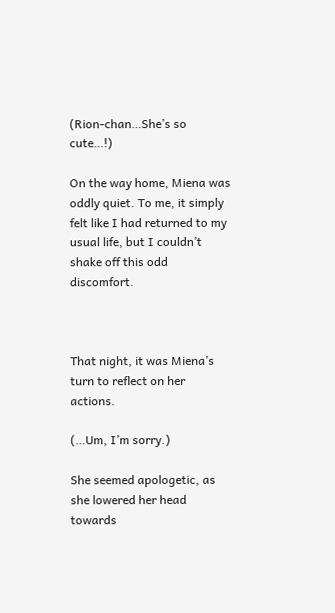(Rion-chan…She’s so cute…!)

On the way home, Miena was oddly quiet. To me, it simply felt like I had returned to my usual life, but I couldn’t shake off this odd discomfort.



That night, it was Miena’s turn to reflect on her actions.

(…Um, I’m sorry.)

She seemed apologetic, as she lowered her head towards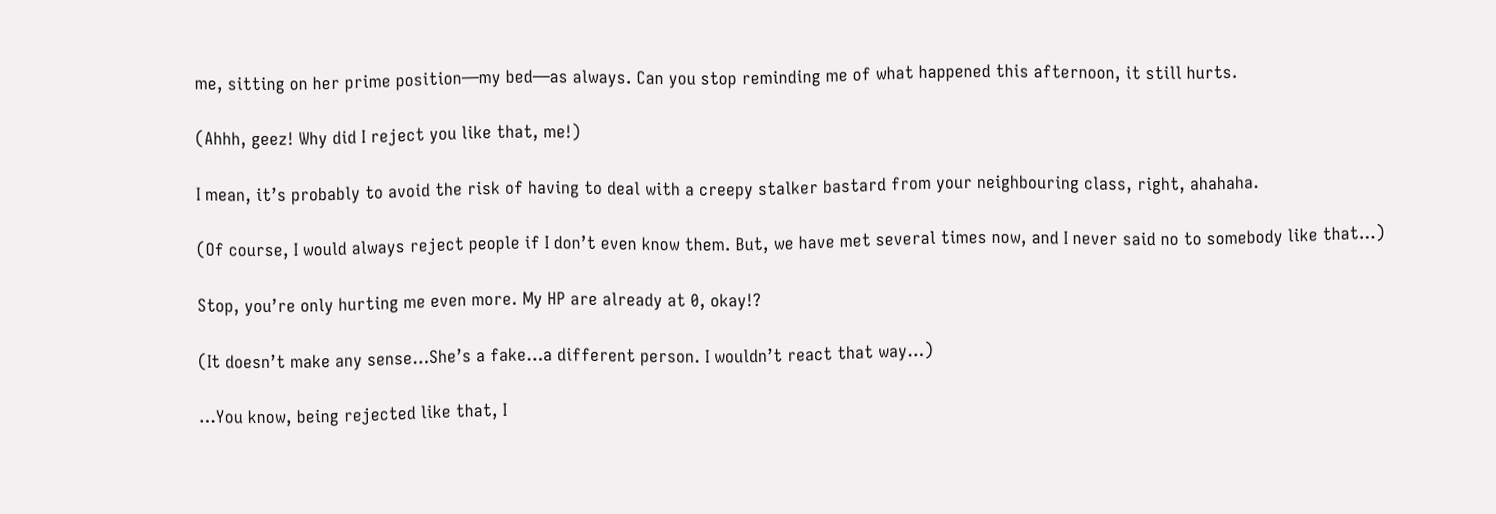me, sitting on her prime position—my bed—as always. Can you stop reminding me of what happened this afternoon, it still hurts.

(Ahhh, geez! Why did I reject you like that, me!)

I mean, it’s probably to avoid the risk of having to deal with a creepy stalker bastard from your neighbouring class, right, ahahaha.

(Of course, I would always reject people if I don’t even know them. But, we have met several times now, and I never said no to somebody like that…)

Stop, you’re only hurting me even more. My HP are already at 0, okay!?

(It doesn’t make any sense…She’s a fake…a different person. I wouldn’t react that way…)

…You know, being rejected like that, I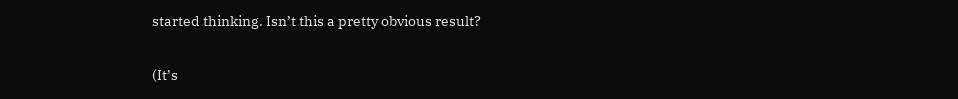started thinking. Isn’t this a pretty obvious result?

(It’s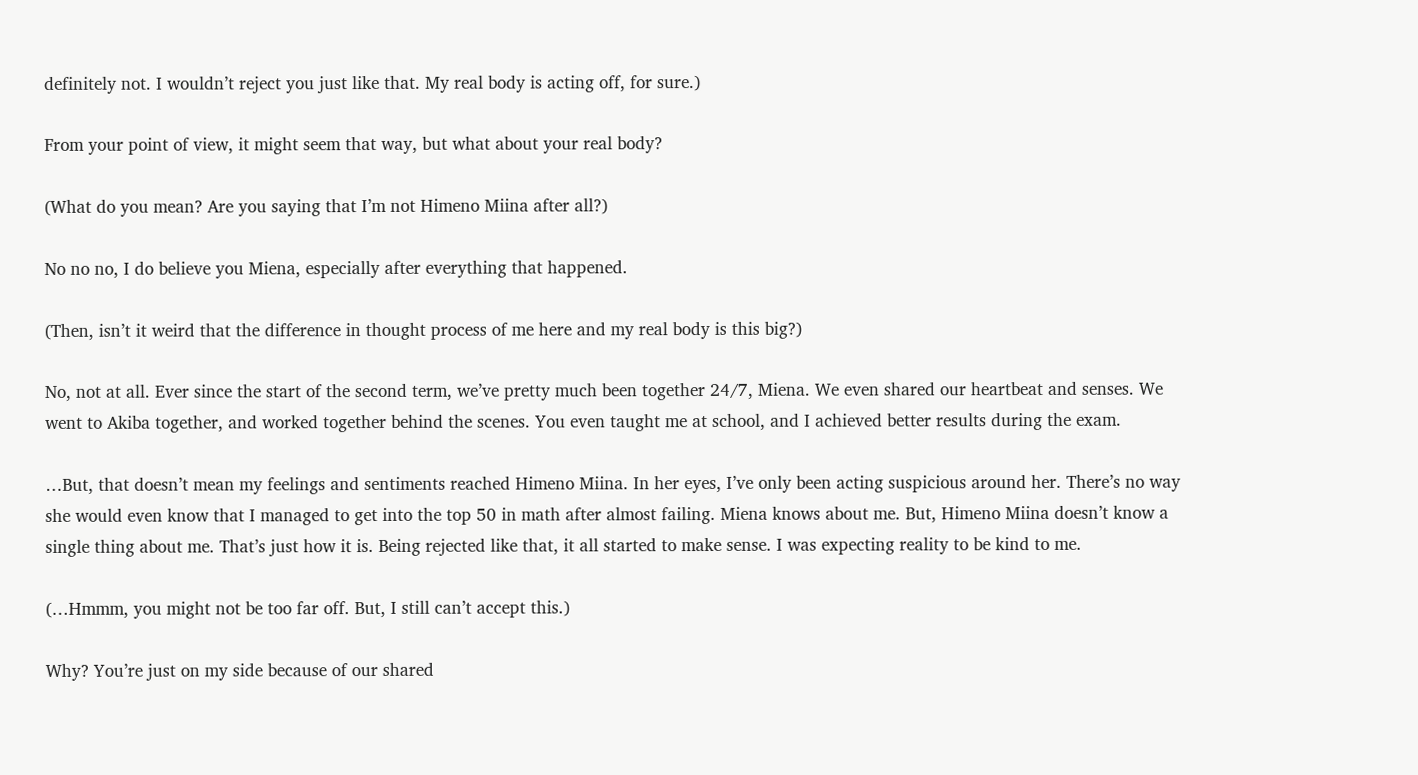definitely not. I wouldn’t reject you just like that. My real body is acting off, for sure.)

From your point of view, it might seem that way, but what about your real body?

(What do you mean? Are you saying that I’m not Himeno Miina after all?)

No no no, I do believe you Miena, especially after everything that happened.

(Then, isn’t it weird that the difference in thought process of me here and my real body is this big?)

No, not at all. Ever since the start of the second term, we’ve pretty much been together 24/7, Miena. We even shared our heartbeat and senses. We went to Akiba together, and worked together behind the scenes. You even taught me at school, and I achieved better results during the exam.

…But, that doesn’t mean my feelings and sentiments reached Himeno Miina. In her eyes, I’ve only been acting suspicious around her. There’s no way she would even know that I managed to get into the top 50 in math after almost failing. Miena knows about me. But, Himeno Miina doesn’t know a single thing about me. That’s just how it is. Being rejected like that, it all started to make sense. I was expecting reality to be kind to me.

(…Hmmm, you might not be too far off. But, I still can’t accept this.)

Why? You’re just on my side because of our shared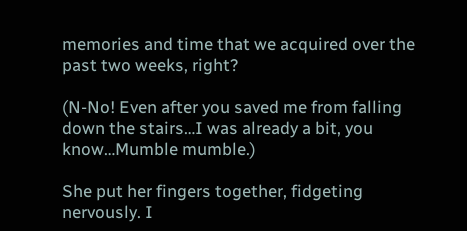memories and time that we acquired over the past two weeks, right?

(N-No! Even after you saved me from falling down the stairs…I was already a bit, you know…Mumble mumble.)

She put her fingers together, fidgeting nervously. I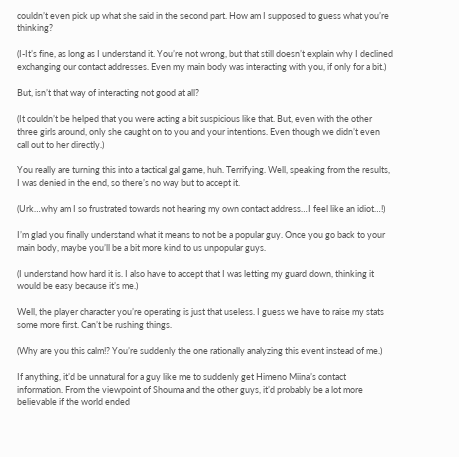couldn’t even pick up what she said in the second part. How am I supposed to guess what you’re thinking?

(I-It’s fine, as long as I understand it. You’re not wrong, but that still doesn’t explain why I declined exchanging our contact addresses. Even my main body was interacting with you, if only for a bit.)

But, isn’t that way of interacting not good at all?

(It couldn’t be helped that you were acting a bit suspicious like that. But, even with the other three girls around, only she caught on to you and your intentions. Even though we didn’t even call out to her directly.)

You really are turning this into a tactical gal game, huh. Terrifying. Well, speaking from the results, I was denied in the end, so there’s no way but to accept it.

(Urk…why am I so frustrated towards not hearing my own contact address…I feel like an idiot…!)

I’m glad you finally understand what it means to not be a popular guy. Once you go back to your main body, maybe you’ll be a bit more kind to us unpopular guys.

(I understand how hard it is. I also have to accept that I was letting my guard down, thinking it would be easy because it’s me.)

Well, the player character you’re operating is just that useless. I guess we have to raise my stats some more first. Can’t be rushing things.

(Why are you this calm!? You’re suddenly the one rationally analyzing this event instead of me.)

If anything, it’d be unnatural for a guy like me to suddenly get Himeno Miina’s contact information. From the viewpoint of Shouma and the other guys, it’d probably be a lot more believable if the world ended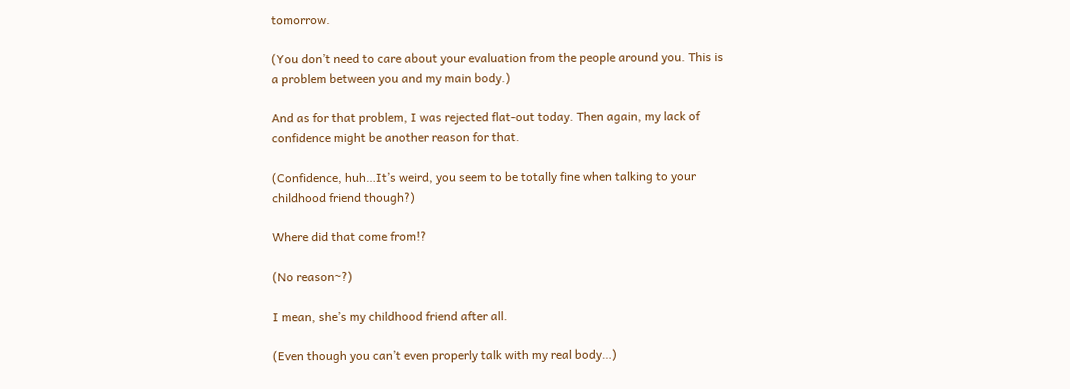tomorrow.

(You don’t need to care about your evaluation from the people around you. This is a problem between you and my main body.)

And as for that problem, I was rejected flat-out today. Then again, my lack of confidence might be another reason for that.

(Confidence, huh…It’s weird, you seem to be totally fine when talking to your childhood friend though?)

Where did that come from!?

(No reason~?)

I mean, she’s my childhood friend after all.

(Even though you can’t even properly talk with my real body…)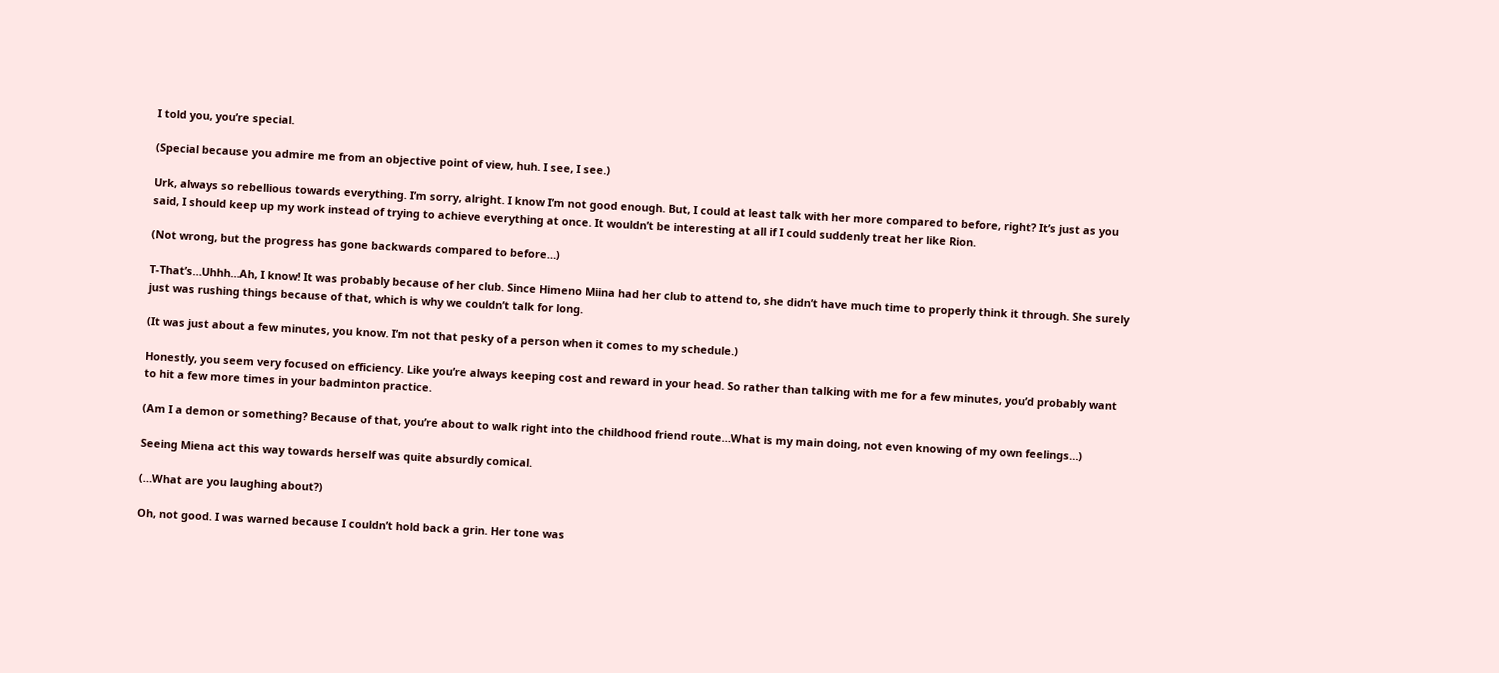I told you, you’re special.

(Special because you admire me from an objective point of view, huh. I see, I see.)

Urk, always so rebellious towards everything. I’m sorry, alright. I know I’m not good enough. But, I could at least talk with her more compared to before, right? It’s just as you said, I should keep up my work instead of trying to achieve everything at once. It wouldn’t be interesting at all if I could suddenly treat her like Rion.

(Not wrong, but the progress has gone backwards compared to before…)

T-That’s…Uhhh…Ah, I know! It was probably because of her club. Since Himeno Miina had her club to attend to, she didn’t have much time to properly think it through. She surely just was rushing things because of that, which is why we couldn’t talk for long.

(It was just about a few minutes, you know. I’m not that pesky of a person when it comes to my schedule.)

Honestly, you seem very focused on efficiency. Like you’re always keeping cost and reward in your head. So rather than talking with me for a few minutes, you’d probably want to hit a few more times in your badminton practice.

(Am I a demon or something? Because of that, you’re about to walk right into the childhood friend route…What is my main doing, not even knowing of my own feelings…)

Seeing Miena act this way towards herself was quite absurdly comical.

(…What are you laughing about?)

Oh, not good. I was warned because I couldn’t hold back a grin. Her tone was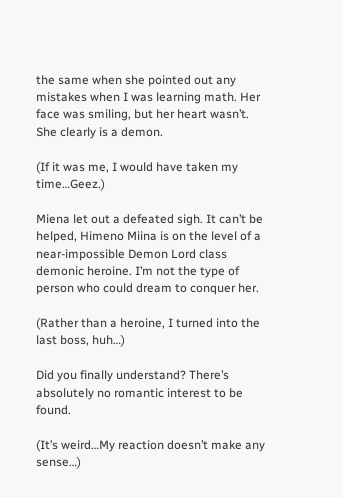the same when she pointed out any mistakes when I was learning math. Her face was smiling, but her heart wasn’t. She clearly is a demon.

(If it was me, I would have taken my time…Geez.)

Miena let out a defeated sigh. It can’t be helped, Himeno Miina is on the level of a near-impossible Demon Lord class demonic heroine. I’m not the type of person who could dream to conquer her.

(Rather than a heroine, I turned into the last boss, huh…)

Did you finally understand? There’s absolutely no romantic interest to be found.

(It’s weird…My reaction doesn’t make any sense…)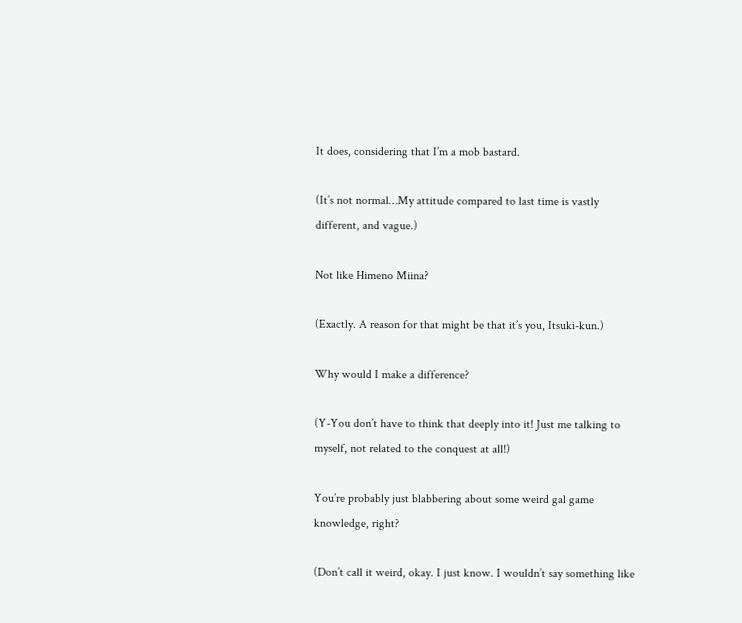It does, considering that I’m a mob bastard.

(It’s not normal…My attitude compared to last time is vastly different, and vague.)

Not like Himeno Miina?

(Exactly. A reason for that might be that it’s you, Itsuki-kun.)

Why would I make a difference?

(Y-You don’t have to think that deeply into it! Just me talking to myself, not related to the conquest at all!)

You’re probably just blabbering about some weird gal game knowledge, right?

(Don’t call it weird, okay. I just know. I wouldn’t say something like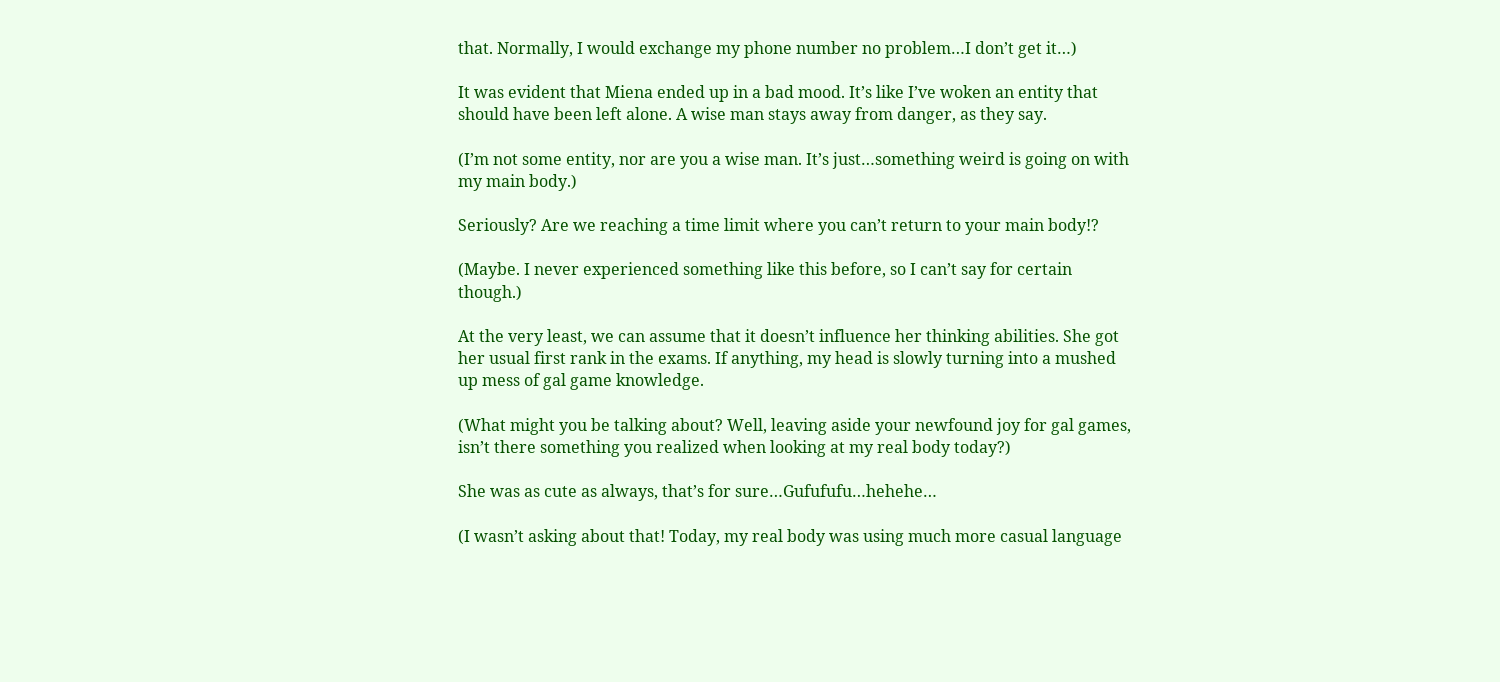that. Normally, I would exchange my phone number no problem…I don’t get it…)

It was evident that Miena ended up in a bad mood. It’s like I’ve woken an entity that should have been left alone. A wise man stays away from danger, as they say.

(I’m not some entity, nor are you a wise man. It’s just…something weird is going on with my main body.)

Seriously? Are we reaching a time limit where you can’t return to your main body!?

(Maybe. I never experienced something like this before, so I can’t say for certain though.)

At the very least, we can assume that it doesn’t influence her thinking abilities. She got her usual first rank in the exams. If anything, my head is slowly turning into a mushed up mess of gal game knowledge.

(What might you be talking about? Well, leaving aside your newfound joy for gal games, isn’t there something you realized when looking at my real body today?)

She was as cute as always, that’s for sure…Gufufufu…hehehe…

(I wasn’t asking about that! Today, my real body was using much more casual language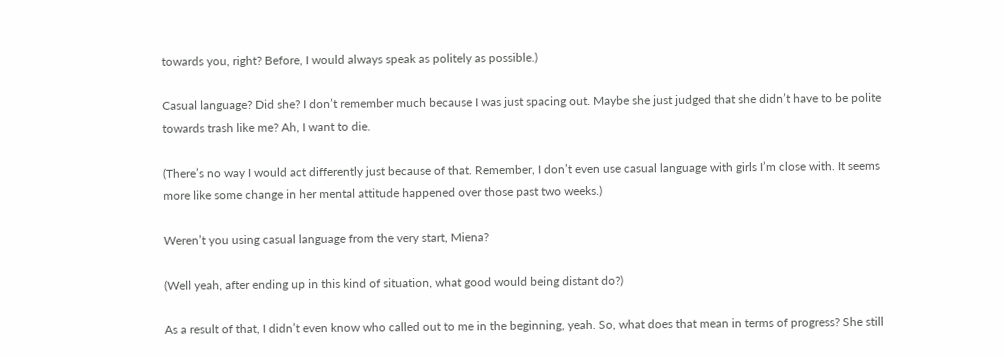towards you, right? Before, I would always speak as politely as possible.)

Casual language? Did she? I don’t remember much because I was just spacing out. Maybe she just judged that she didn’t have to be polite towards trash like me? Ah, I want to die.

(There’s no way I would act differently just because of that. Remember, I don’t even use casual language with girls I’m close with. It seems more like some change in her mental attitude happened over those past two weeks.)

Weren’t you using casual language from the very start, Miena?

(Well yeah, after ending up in this kind of situation, what good would being distant do?)

As a result of that, I didn’t even know who called out to me in the beginning, yeah. So, what does that mean in terms of progress? She still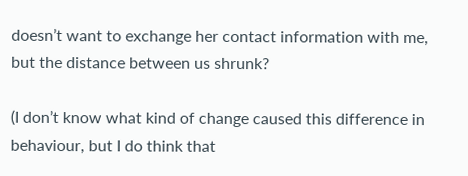doesn’t want to exchange her contact information with me, but the distance between us shrunk?

(I don’t know what kind of change caused this difference in behaviour, but I do think that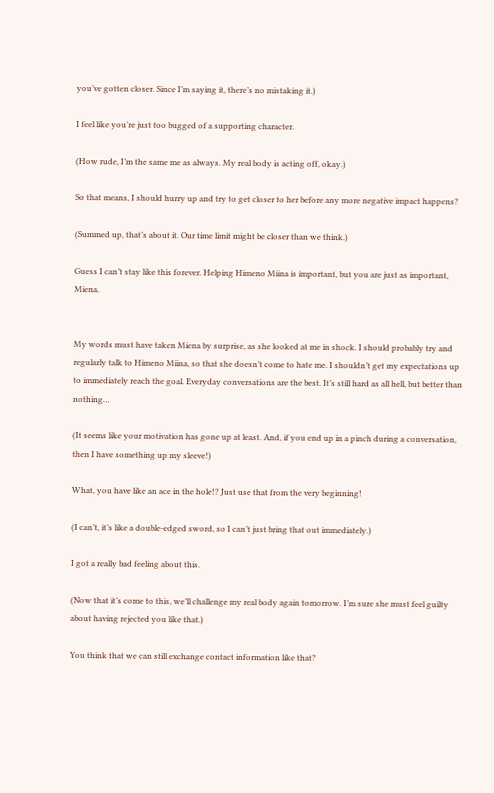you’ve gotten closer. Since I’m saying it, there’s no mistaking it.)

I feel like you’re just too bugged of a supporting character.

(How rude, I’m the same me as always. My real body is acting off, okay.)

So that means, I should hurry up and try to get closer to her before any more negative impact happens?

(Summed up, that’s about it. Our time limit might be closer than we think.)

Guess I can’t stay like this forever. Helping Himeno Miina is important, but you are just as important, Miena.


My words must have taken Miena by surprise, as she looked at me in shock. I should probably try and regularly talk to Himeno Miina, so that she doesn’t come to hate me. I shouldn’t get my expectations up to immediately reach the goal. Everyday conversations are the best. It’s still hard as all hell, but better than nothing…

(It seems like your motivation has gone up at least. And, if you end up in a pinch during a conversation, then I have something up my sleeve!)

What, you have like an ace in the hole!? Just use that from the very beginning!

(I can’t, it’s like a double-edged sword, so I can’t just bring that out immediately.)

I got a really bad feeling about this.

(Now that it’s come to this, we’ll challenge my real body again tomorrow. I’m sure she must feel guilty about having rejected you like that.)

You think that we can still exchange contact information like that?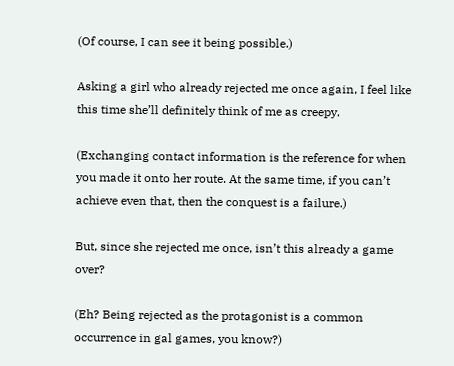(Of course, I can see it being possible.)

Asking a girl who already rejected me once again, I feel like this time she’ll definitely think of me as creepy.

(Exchanging contact information is the reference for when you made it onto her route. At the same time, if you can’t achieve even that, then the conquest is a failure.)

But, since she rejected me once, isn’t this already a game over?

(Eh? Being rejected as the protagonist is a common occurrence in gal games, you know?)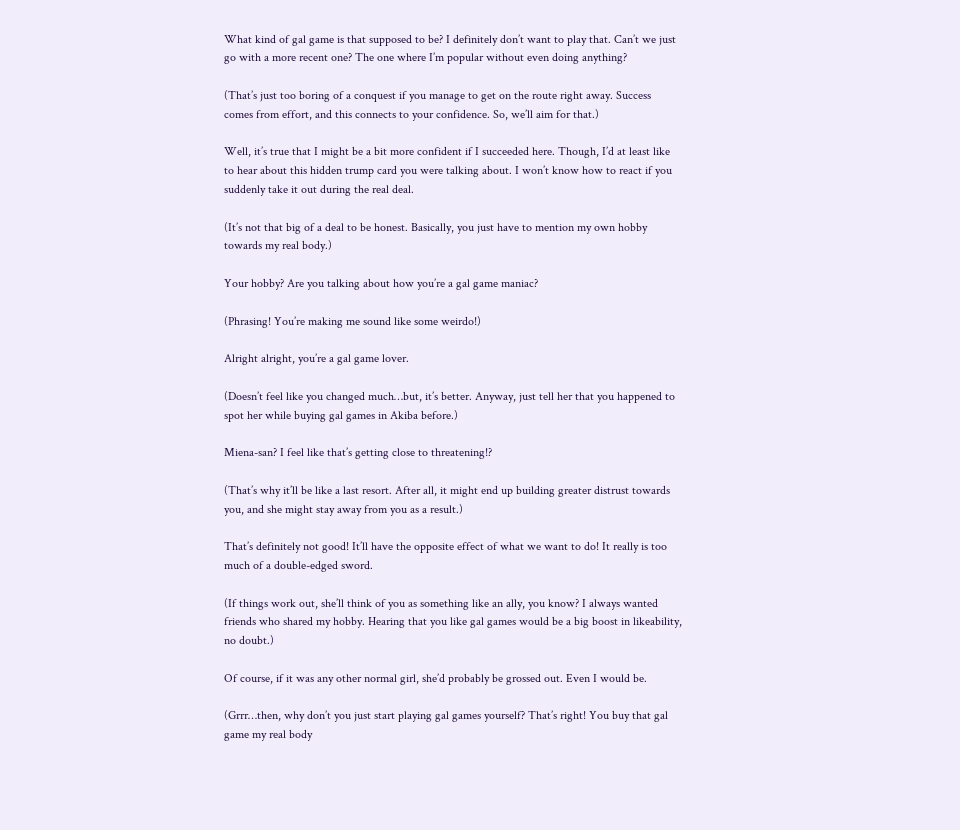What kind of gal game is that supposed to be? I definitely don’t want to play that. Can’t we just go with a more recent one? The one where I’m popular without even doing anything?

(That’s just too boring of a conquest if you manage to get on the route right away. Success comes from effort, and this connects to your confidence. So, we’ll aim for that.)

Well, it’s true that I might be a bit more confident if I succeeded here. Though, I’d at least like to hear about this hidden trump card you were talking about. I won’t know how to react if you suddenly take it out during the real deal.

(It’s not that big of a deal to be honest. Basically, you just have to mention my own hobby towards my real body.)

Your hobby? Are you talking about how you’re a gal game maniac?

(Phrasing! You’re making me sound like some weirdo!)

Alright alright, you’re a gal game lover.

(Doesn’t feel like you changed much…but, it’s better. Anyway, just tell her that you happened to spot her while buying gal games in Akiba before.)

Miena-san? I feel like that’s getting close to threatening!?

(That’s why it’ll be like a last resort. After all, it might end up building greater distrust towards you, and she might stay away from you as a result.)

That’s definitely not good! It’ll have the opposite effect of what we want to do! It really is too much of a double-edged sword.

(If things work out, she’ll think of you as something like an ally, you know? I always wanted friends who shared my hobby. Hearing that you like gal games would be a big boost in likeability, no doubt.)

Of course, if it was any other normal girl, she’d probably be grossed out. Even I would be.

(Grrr…then, why don’t you just start playing gal games yourself? That’s right! You buy that gal game my real body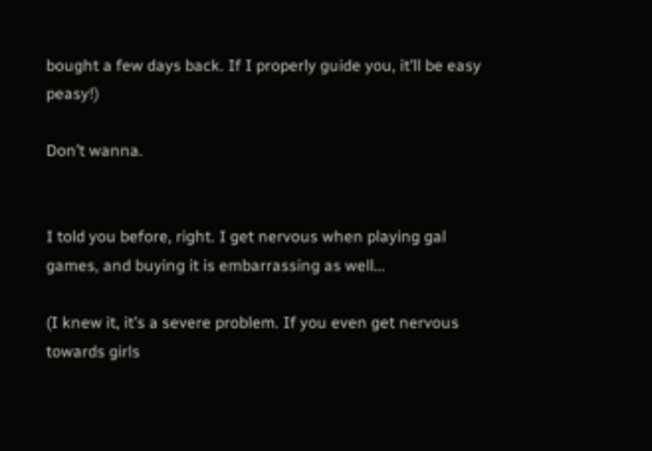bought a few days back. If I properly guide you, it’ll be easy peasy!)

Don’t wanna.


I told you before, right. I get nervous when playing gal games, and buying it is embarrassing as well…

(I knew it, it’s a severe problem. If you even get nervous towards girls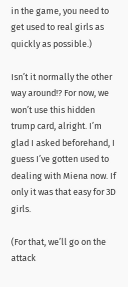in the game, you need to get used to real girls as quickly as possible.)

Isn’t it normally the other way around!? For now, we won’t use this hidden trump card, alright. I’m glad I asked beforehand, I guess I’ve gotten used to dealing with Miena now. If only it was that easy for 3D girls.

(For that, we’ll go on the attack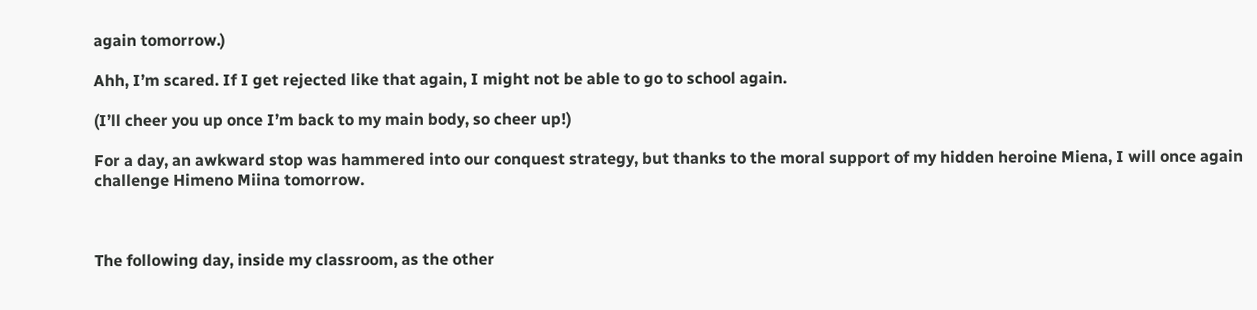again tomorrow.)

Ahh, I’m scared. If I get rejected like that again, I might not be able to go to school again.

(I’ll cheer you up once I’m back to my main body, so cheer up!)

For a day, an awkward stop was hammered into our conquest strategy, but thanks to the moral support of my hidden heroine Miena, I will once again challenge Himeno Miina tomorrow.



The following day, inside my classroom, as the other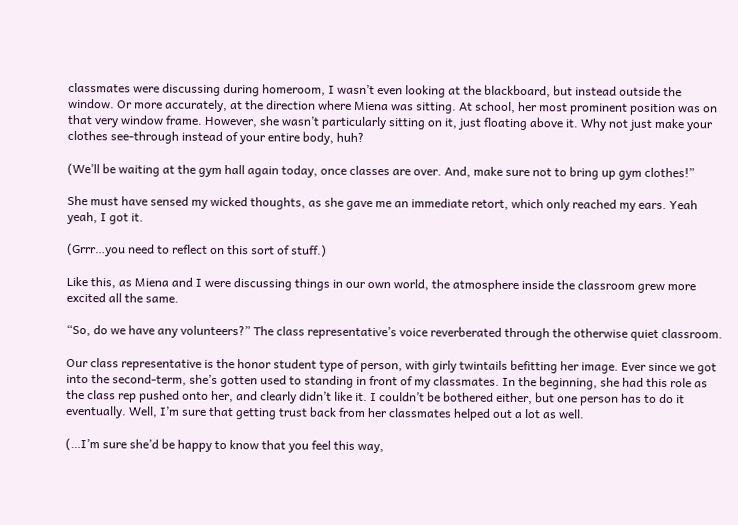classmates were discussing during homeroom, I wasn’t even looking at the blackboard, but instead outside the window. Or more accurately, at the direction where Miena was sitting. At school, her most prominent position was on that very window frame. However, she wasn’t particularly sitting on it, just floating above it. Why not just make your clothes see-through instead of your entire body, huh?

(We’ll be waiting at the gym hall again today, once classes are over. And, make sure not to bring up gym clothes!”

She must have sensed my wicked thoughts, as she gave me an immediate retort, which only reached my ears. Yeah yeah, I got it.

(Grrr…you need to reflect on this sort of stuff.)

Like this, as Miena and I were discussing things in our own world, the atmosphere inside the classroom grew more excited all the same.

“So, do we have any volunteers?” The class representative’s voice reverberated through the otherwise quiet classroom.

Our class representative is the honor student type of person, with girly twintails befitting her image. Ever since we got into the second-term, she’s gotten used to standing in front of my classmates. In the beginning, she had this role as the class rep pushed onto her, and clearly didn’t like it. I couldn’t be bothered either, but one person has to do it eventually. Well, I’m sure that getting trust back from her classmates helped out a lot as well.

(…I’m sure she’d be happy to know that you feel this way,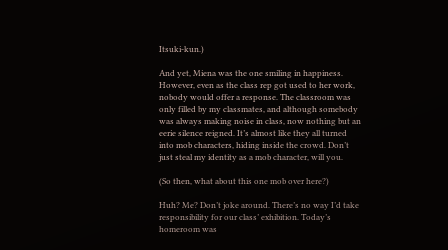Itsuki-kun.)

And yet, Miena was the one smiling in happiness. However, even as the class rep got used to her work, nobody would offer a response. The classroom was only filled by my classmates, and although somebody was always making noise in class, now nothing but an eerie silence reigned. It’s almost like they all turned into mob characters, hiding inside the crowd. Don’t just steal my identity as a mob character, will you.

(So then, what about this one mob over here?)

Huh? Me? Don’t joke around. There’s no way I’d take responsibility for our class’ exhibition. Today’s homeroom was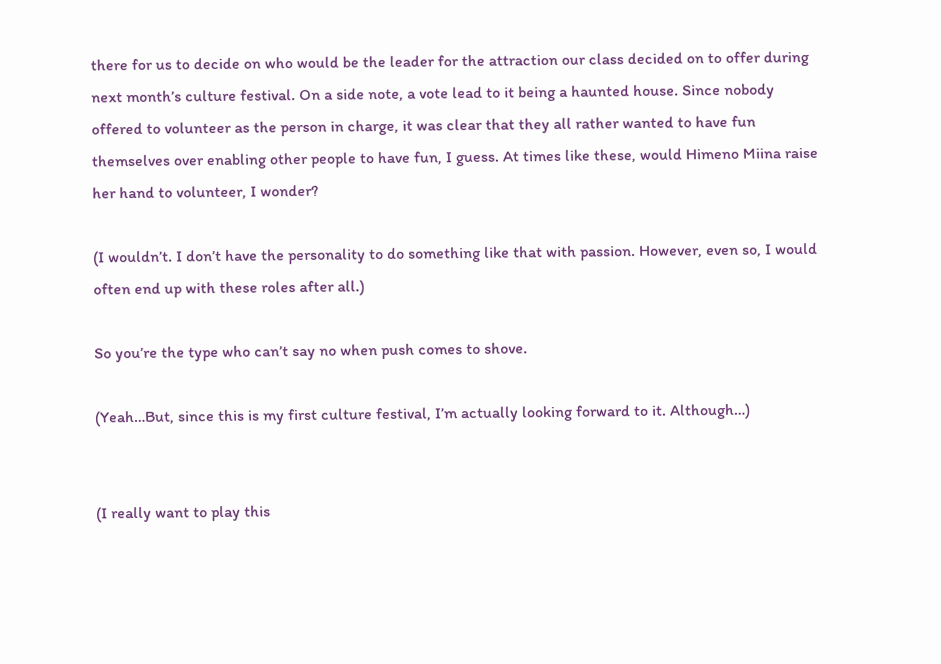there for us to decide on who would be the leader for the attraction our class decided on to offer during next month’s culture festival. On a side note, a vote lead to it being a haunted house. Since nobody offered to volunteer as the person in charge, it was clear that they all rather wanted to have fun themselves over enabling other people to have fun, I guess. At times like these, would Himeno Miina raise her hand to volunteer, I wonder?

(I wouldn’t. I don’t have the personality to do something like that with passion. However, even so, I would often end up with these roles after all.)

So you’re the type who can’t say no when push comes to shove.

(Yeah…But, since this is my first culture festival, I’m actually looking forward to it. Although…)


(I really want to play this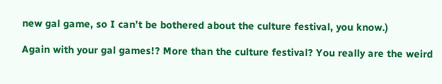new gal game, so I can’t be bothered about the culture festival, you know.)

Again with your gal games!? More than the culture festival? You really are the weird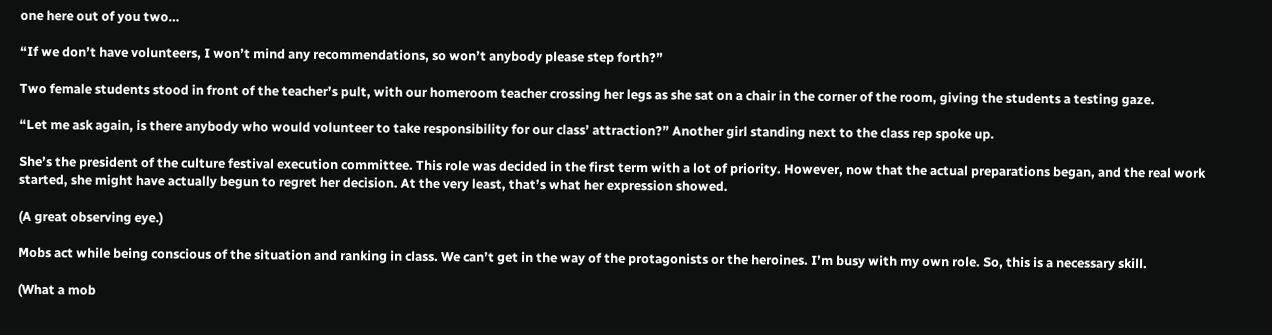one here out of you two…

“If we don’t have volunteers, I won’t mind any recommendations, so won’t anybody please step forth?”

Two female students stood in front of the teacher’s pult, with our homeroom teacher crossing her legs as she sat on a chair in the corner of the room, giving the students a testing gaze.

“Let me ask again, is there anybody who would volunteer to take responsibility for our class’ attraction?” Another girl standing next to the class rep spoke up.

She’s the president of the culture festival execution committee. This role was decided in the first term with a lot of priority. However, now that the actual preparations began, and the real work started, she might have actually begun to regret her decision. At the very least, that’s what her expression showed.

(A great observing eye.)

Mobs act while being conscious of the situation and ranking in class. We can’t get in the way of the protagonists or the heroines. I’m busy with my own role. So, this is a necessary skill.

(What a mob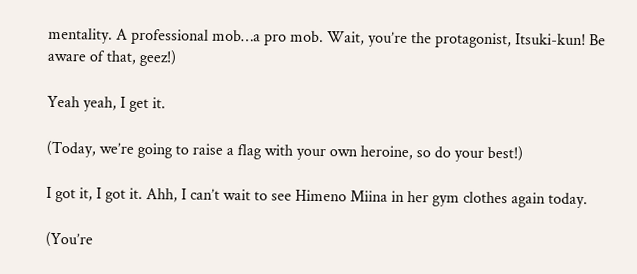mentality. A professional mob…a pro mob. Wait, you’re the protagonist, Itsuki-kun! Be aware of that, geez!)

Yeah yeah, I get it.

(Today, we’re going to raise a flag with your own heroine, so do your best!)

I got it, I got it. Ahh, I can’t wait to see Himeno Miina in her gym clothes again today.

(You’re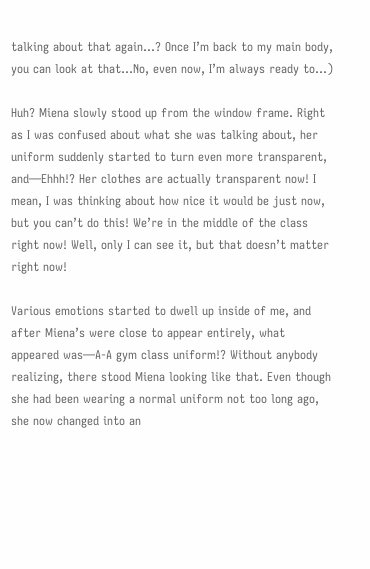talking about that again…? Once I’m back to my main body, you can look at that…No, even now, I’m always ready to…)

Huh? Miena slowly stood up from the window frame. Right as I was confused about what she was talking about, her uniform suddenly started to turn even more transparent, and—Ehhh!? Her clothes are actually transparent now! I mean, I was thinking about how nice it would be just now, but you can’t do this! We’re in the middle of the class right now! Well, only I can see it, but that doesn’t matter right now!

Various emotions started to dwell up inside of me, and after Miena’s were close to appear entirely, what appeared was—A-A gym class uniform!? Without anybody realizing, there stood Miena looking like that. Even though she had been wearing a normal uniform not too long ago, she now changed into an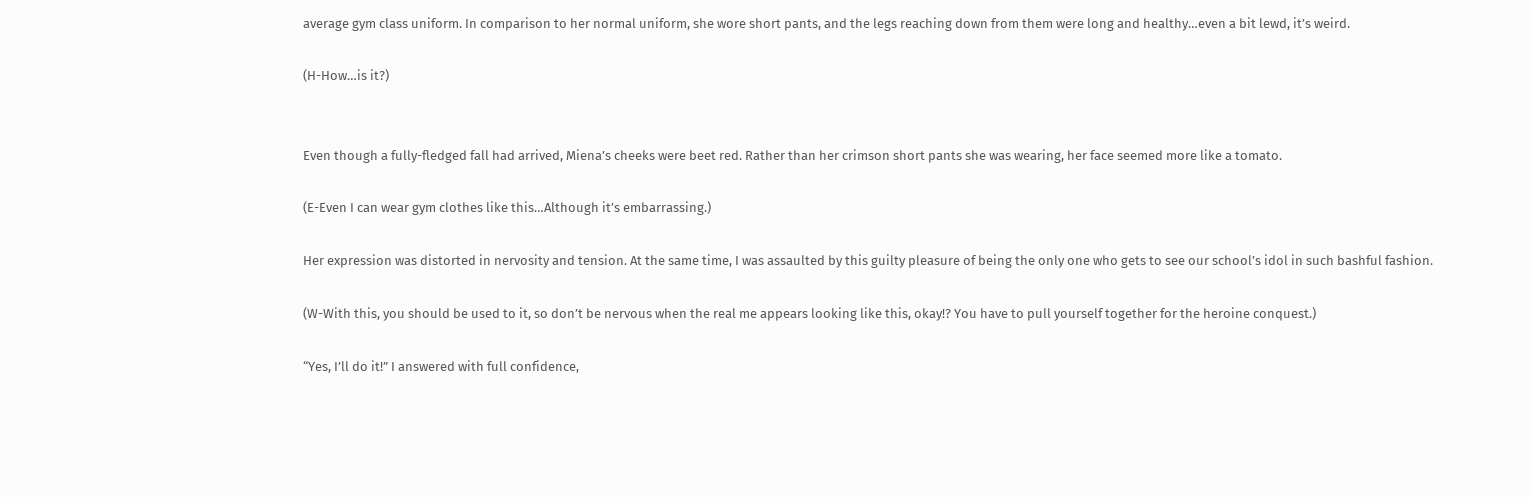average gym class uniform. In comparison to her normal uniform, she wore short pants, and the legs reaching down from them were long and healthy…even a bit lewd, it’s weird.

(H-How…is it?)


Even though a fully-fledged fall had arrived, Miena’s cheeks were beet red. Rather than her crimson short pants she was wearing, her face seemed more like a tomato.

(E-Even I can wear gym clothes like this…Although it’s embarrassing.)

Her expression was distorted in nervosity and tension. At the same time, I was assaulted by this guilty pleasure of being the only one who gets to see our school’s idol in such bashful fashion.

(W-With this, you should be used to it, so don’t be nervous when the real me appears looking like this, okay!? You have to pull yourself together for the heroine conquest.)

“Yes, I’ll do it!” I answered with full confidence,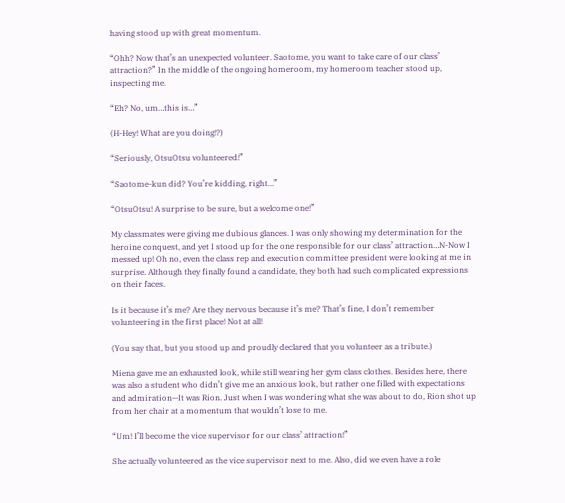having stood up with great momentum.

“Ohh? Now that’s an unexpected volunteer. Saotome, you want to take care of our class’ attraction?” In the middle of the ongoing homeroom, my homeroom teacher stood up, inspecting me.

“Eh? No, um…this is…”

(H-Hey! What are you doing!?)

“Seriously, OtsuOtsu volunteered!”

“Saotome-kun did? You’re kidding, right…”

“OtsuOtsu! A surprise to be sure, but a welcome one!”

My classmates were giving me dubious glances. I was only showing my determination for the heroine conquest, and yet I stood up for the one responsible for our class’ attraction…N-Now I messed up! Oh no, even the class rep and execution committee president were looking at me in surprise. Although they finally found a candidate, they both had such complicated expressions on their faces.

Is it because it’s me? Are they nervous because it’s me? That’s fine, I don’t remember volunteering in the first place! Not at all!

(You say that, but you stood up and proudly declared that you volunteer as a tribute.)

Miena gave me an exhausted look, while still wearing her gym class clothes. Besides here, there was also a student who didn’t give me an anxious look, but rather one filled with expectations and admiration—It was Rion. Just when I was wondering what she was about to do, Rion shot up from her chair at a momentum that wouldn’t lose to me.

“Um! I’ll become the vice supervisor for our class’ attraction!”

She actually volunteered as the vice supervisor next to me. Also, did we even have a role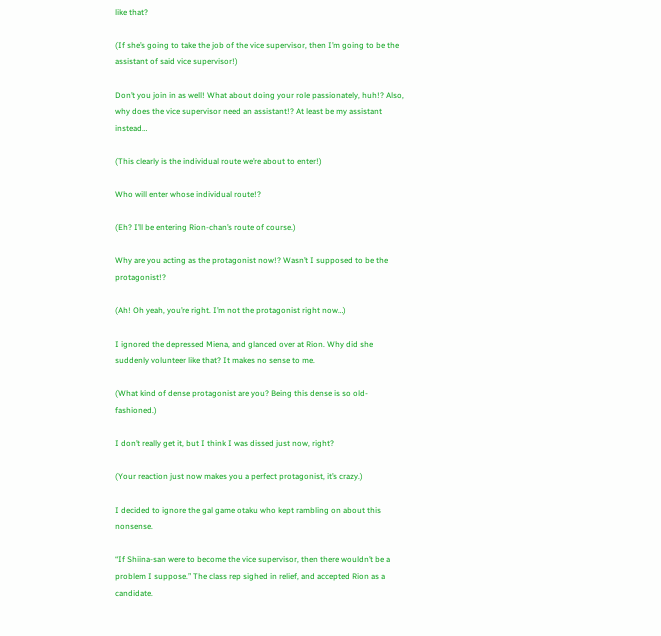like that?

(If she’s going to take the job of the vice supervisor, then I’m going to be the assistant of said vice supervisor!)

Don’t you join in as well! What about doing your role passionately, huh!? Also, why does the vice supervisor need an assistant!? At least be my assistant instead…

(This clearly is the individual route we’re about to enter!)

Who will enter whose individual route!?

(Eh? I’ll be entering Rion-chan’s route of course.)

Why are you acting as the protagonist now!? Wasn’t I supposed to be the protagonist!?

(Ah! Oh yeah, you’re right. I’m not the protagonist right now…)

I ignored the depressed Miena, and glanced over at Rion. Why did she suddenly volunteer like that? It makes no sense to me.

(What kind of dense protagonist are you? Being this dense is so old-fashioned.)

I don’t really get it, but I think I was dissed just now, right?

(Your reaction just now makes you a perfect protagonist, it’s crazy.)

I decided to ignore the gal game otaku who kept rambling on about this nonsense.

“If Shiina-san were to become the vice supervisor, then there wouldn’t be a problem I suppose.” The class rep sighed in relief, and accepted Rion as a candidate.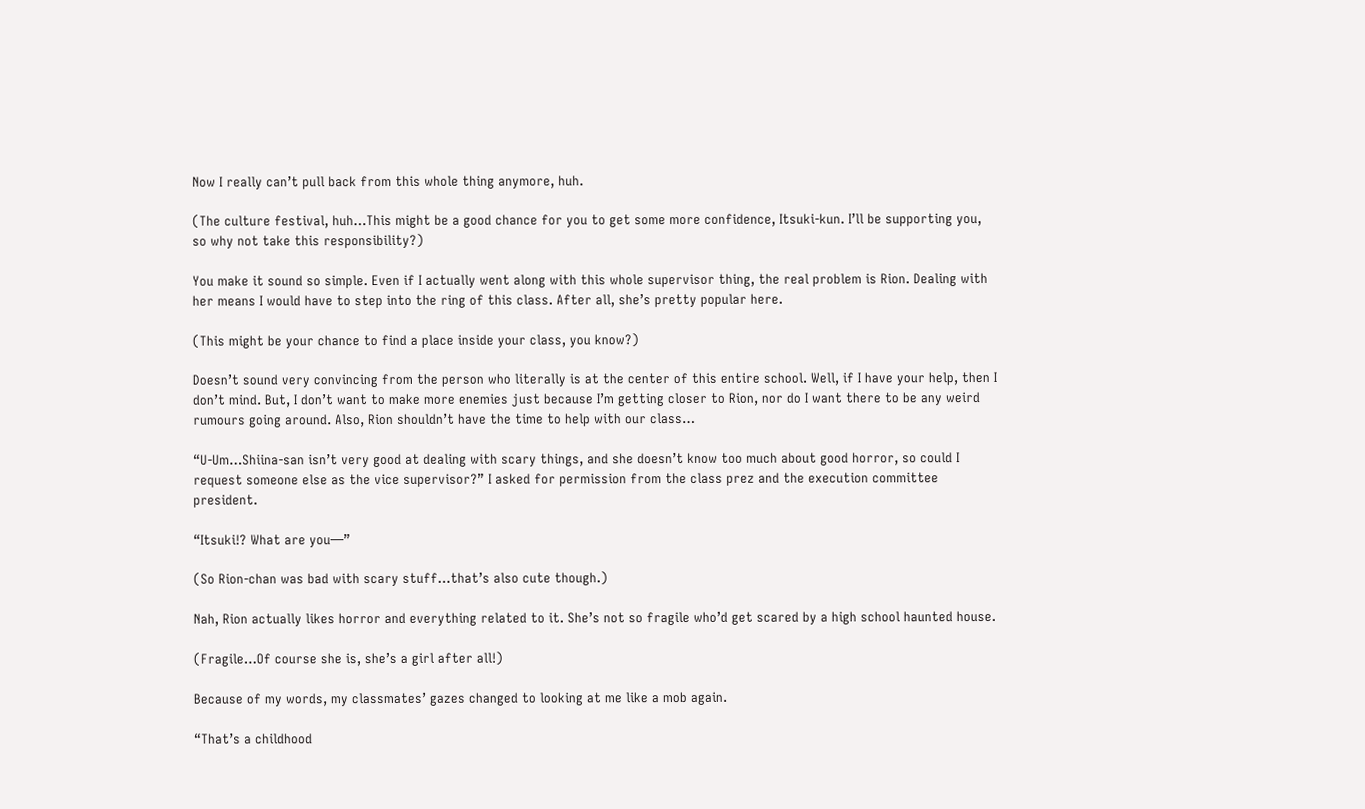Now I really can’t pull back from this whole thing anymore, huh.

(The culture festival, huh…This might be a good chance for you to get some more confidence, Itsuki-kun. I’ll be supporting you, so why not take this responsibility?)

You make it sound so simple. Even if I actually went along with this whole supervisor thing, the real problem is Rion. Dealing with her means I would have to step into the ring of this class. After all, she’s pretty popular here.

(This might be your chance to find a place inside your class, you know?)

Doesn’t sound very convincing from the person who literally is at the center of this entire school. Well, if I have your help, then I don’t mind. But, I don’t want to make more enemies just because I’m getting closer to Rion, nor do I want there to be any weird rumours going around. Also, Rion shouldn’t have the time to help with our class…

“U-Um…Shiina-san isn’t very good at dealing with scary things, and she doesn’t know too much about good horror, so could I request someone else as the vice supervisor?” I asked for permission from the class prez and the execution committee president.

“Itsuki!? What are you—”

(So Rion-chan was bad with scary stuff…that’s also cute though.)

Nah, Rion actually likes horror and everything related to it. She’s not so fragile who’d get scared by a high school haunted house.

(Fragile…Of course she is, she’s a girl after all!)

Because of my words, my classmates’ gazes changed to looking at me like a mob again.

“That’s a childhood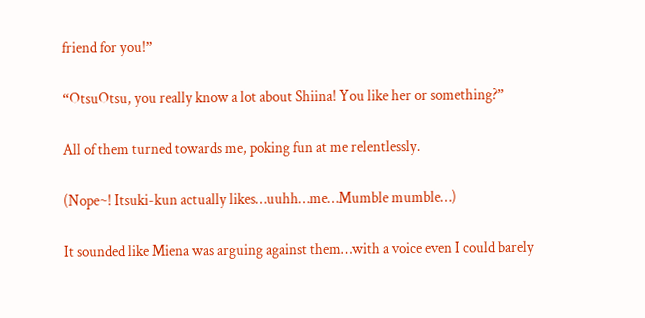friend for you!”

“OtsuOtsu, you really know a lot about Shiina! You like her or something?”

All of them turned towards me, poking fun at me relentlessly.

(Nope~! Itsuki-kun actually likes…uuhh…me…Mumble mumble…)

It sounded like Miena was arguing against them…with a voice even I could barely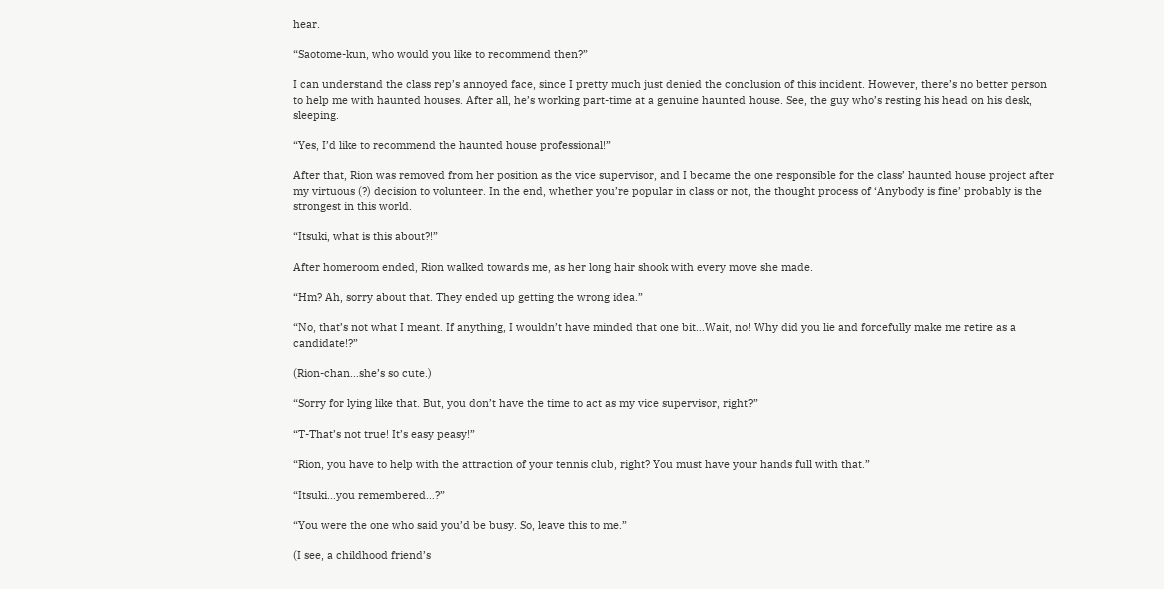hear.

“Saotome-kun, who would you like to recommend then?”

I can understand the class rep’s annoyed face, since I pretty much just denied the conclusion of this incident. However, there’s no better person to help me with haunted houses. After all, he’s working part-time at a genuine haunted house. See, the guy who’s resting his head on his desk, sleeping.

“Yes, I’d like to recommend the haunted house professional!”

After that, Rion was removed from her position as the vice supervisor, and I became the one responsible for the class’ haunted house project after my virtuous (?) decision to volunteer. In the end, whether you’re popular in class or not, the thought process of ‘Anybody is fine’ probably is the strongest in this world.

“Itsuki, what is this about?!”

After homeroom ended, Rion walked towards me, as her long hair shook with every move she made.

“Hm? Ah, sorry about that. They ended up getting the wrong idea.”

“No, that’s not what I meant. If anything, I wouldn’t have minded that one bit…Wait, no! Why did you lie and forcefully make me retire as a candidate!?”

(Rion-chan…she’s so cute.)

“Sorry for lying like that. But, you don’t have the time to act as my vice supervisor, right?”

“T-That’s not true! It’s easy peasy!”

“Rion, you have to help with the attraction of your tennis club, right? You must have your hands full with that.”

“Itsuki…you remembered…?”

“You were the one who said you’d be busy. So, leave this to me.”

(I see, a childhood friend’s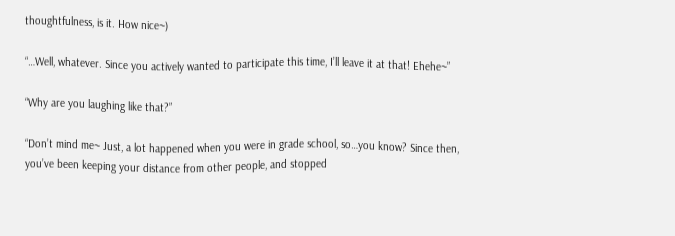thoughtfulness, is it. How nice~)

“…Well, whatever. Since you actively wanted to participate this time, I’ll leave it at that! Ehehe~”

“Why are you laughing like that?”

“Don’t mind me~ Just, a lot happened when you were in grade school, so…you know? Since then, you’ve been keeping your distance from other people, and stopped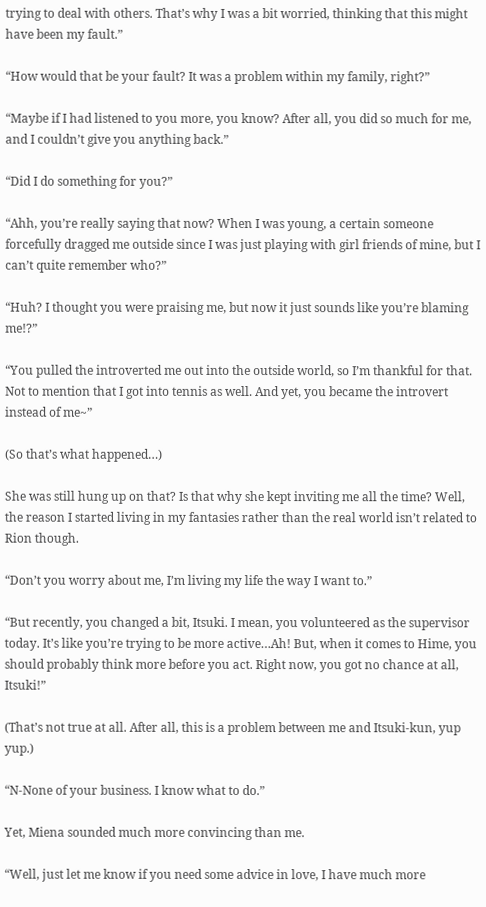trying to deal with others. That’s why I was a bit worried, thinking that this might have been my fault.”

“How would that be your fault? It was a problem within my family, right?”

“Maybe if I had listened to you more, you know? After all, you did so much for me, and I couldn’t give you anything back.”

“Did I do something for you?”

“Ahh, you’re really saying that now? When I was young, a certain someone forcefully dragged me outside since I was just playing with girl friends of mine, but I can’t quite remember who?”

“Huh? I thought you were praising me, but now it just sounds like you’re blaming me!?”

“You pulled the introverted me out into the outside world, so I’m thankful for that. Not to mention that I got into tennis as well. And yet, you became the introvert instead of me~”

(So that’s what happened…)

She was still hung up on that? Is that why she kept inviting me all the time? Well, the reason I started living in my fantasies rather than the real world isn’t related to Rion though.

“Don’t you worry about me, I’m living my life the way I want to.”

“But recently, you changed a bit, Itsuki. I mean, you volunteered as the supervisor today. It’s like you’re trying to be more active…Ah! But, when it comes to Hime, you should probably think more before you act. Right now, you got no chance at all, Itsuki!”

(That’s not true at all. After all, this is a problem between me and Itsuki-kun, yup yup.)

“N-None of your business. I know what to do.”

Yet, Miena sounded much more convincing than me.

“Well, just let me know if you need some advice in love, I have much more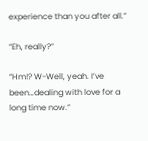experience than you after all.”

“Eh, really?”

“Hm!? W-Well, yeah. I’ve been…dealing with love for a long time now.”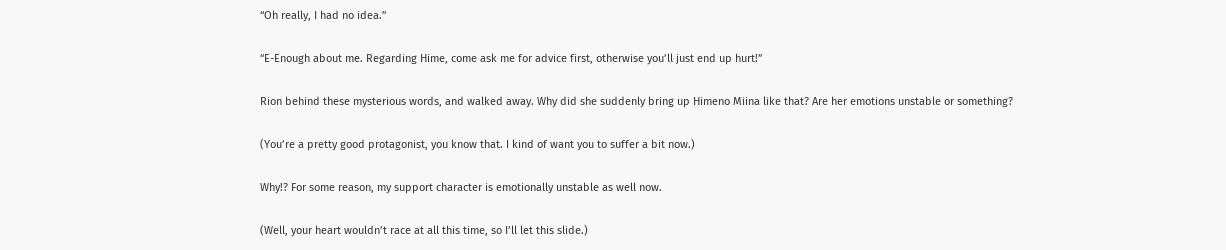“Oh really, I had no idea.”

“E-Enough about me. Regarding Hime, come ask me for advice first, otherwise you’ll just end up hurt!”

Rion behind these mysterious words, and walked away. Why did she suddenly bring up Himeno Miina like that? Are her emotions unstable or something?

(You’re a pretty good protagonist, you know that. I kind of want you to suffer a bit now.)

Why!? For some reason, my support character is emotionally unstable as well now.

(Well, your heart wouldn’t race at all this time, so I’ll let this slide.)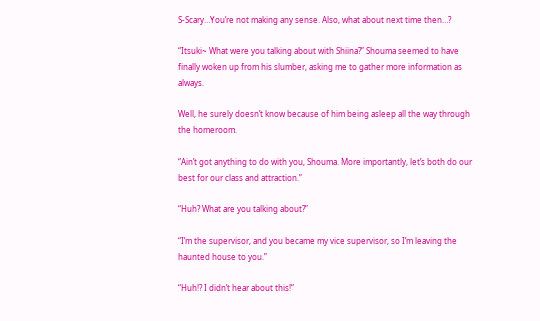S-Scary…You’re not making any sense. Also, what about next time then…?

“Itsuki~ What were you talking about with Shiina?” Shouma seemed to have finally woken up from his slumber, asking me to gather more information as always.

Well, he surely doesn’t know because of him being asleep all the way through the homeroom.

“Ain’t got anything to do with you, Shouma. More importantly, let’s both do our best for our class and attraction.”

“Huh? What are you talking about?”

“I’m the supervisor, and you became my vice supervisor, so I’m leaving the haunted house to you.”

“Huh!? I didn’t hear about this!”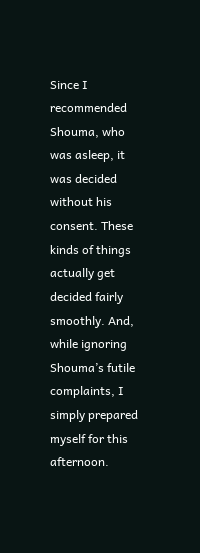Since I recommended Shouma, who was asleep, it was decided without his consent. These kinds of things actually get decided fairly smoothly. And, while ignoring Shouma’s futile complaints, I simply prepared myself for this afternoon.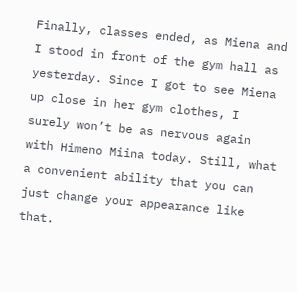Finally, classes ended, as Miena and I stood in front of the gym hall as yesterday. Since I got to see Miena up close in her gym clothes, I surely won’t be as nervous again with Himeno Miina today. Still, what a convenient ability that you can just change your appearance like that.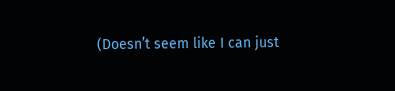(Doesn’t seem like I can just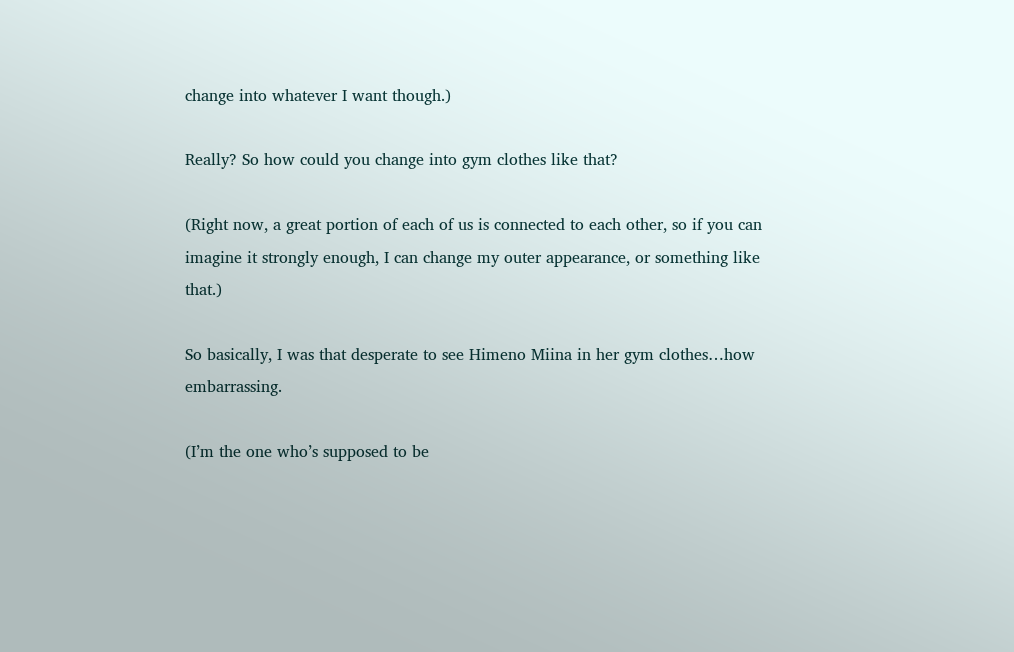change into whatever I want though.)

Really? So how could you change into gym clothes like that?

(Right now, a great portion of each of us is connected to each other, so if you can imagine it strongly enough, I can change my outer appearance, or something like that.)

So basically, I was that desperate to see Himeno Miina in her gym clothes…how embarrassing.

(I’m the one who’s supposed to be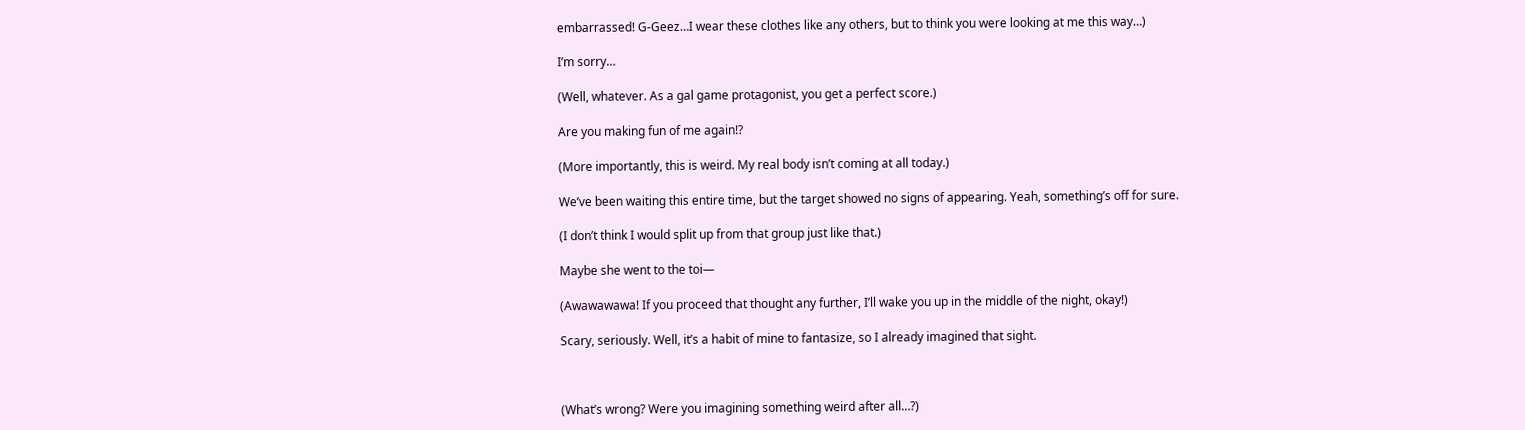embarrassed! G-Geez…I wear these clothes like any others, but to think you were looking at me this way…)

I’m sorry…

(Well, whatever. As a gal game protagonist, you get a perfect score.)

Are you making fun of me again!?

(More importantly, this is weird. My real body isn’t coming at all today.)

We’ve been waiting this entire time, but the target showed no signs of appearing. Yeah, something’s off for sure.

(I don’t think I would split up from that group just like that.)

Maybe she went to the toi—

(Awawawawa! If you proceed that thought any further, I’ll wake you up in the middle of the night, okay!)

Scary, seriously. Well, it’s a habit of mine to fantasize, so I already imagined that sight.



(What’s wrong? Were you imagining something weird after all…?)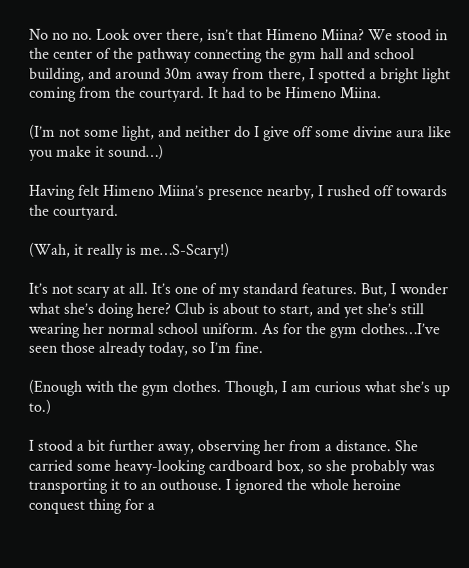No no no. Look over there, isn’t that Himeno Miina? We stood in the center of the pathway connecting the gym hall and school building, and around 30m away from there, I spotted a bright light coming from the courtyard. It had to be Himeno Miina.

(I’m not some light, and neither do I give off some divine aura like you make it sound…)

Having felt Himeno Miina’s presence nearby, I rushed off towards the courtyard.

(Wah, it really is me…S-Scary!)

It’s not scary at all. It’s one of my standard features. But, I wonder what she’s doing here? Club is about to start, and yet she’s still wearing her normal school uniform. As for the gym clothes…I’ve seen those already today, so I’m fine.

(Enough with the gym clothes. Though, I am curious what she’s up to.)

I stood a bit further away, observing her from a distance. She carried some heavy-looking cardboard box, so she probably was transporting it to an outhouse. I ignored the whole heroine conquest thing for a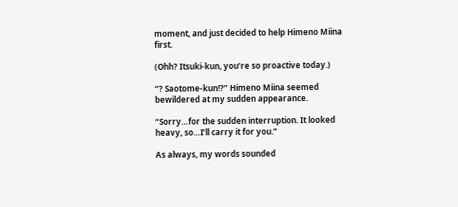moment, and just decided to help Himeno Miina first.

(Ohh? Itsuki-kun, you’re so proactive today.)

“? Saotome-kun!?” Himeno Miina seemed bewildered at my sudden appearance.

“Sorry…for the sudden interruption. It looked heavy, so…I’ll carry it for you.”

As always, my words sounded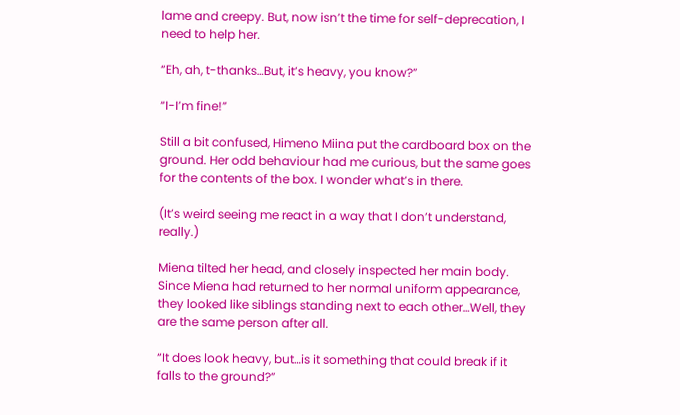lame and creepy. But, now isn’t the time for self-deprecation, I need to help her.

“Eh, ah, t-thanks…But, it’s heavy, you know?”

“I-I’m fine!”

Still a bit confused, Himeno Miina put the cardboard box on the ground. Her odd behaviour had me curious, but the same goes for the contents of the box. I wonder what’s in there.

(It’s weird seeing me react in a way that I don’t understand, really.)

Miena tilted her head, and closely inspected her main body. Since Miena had returned to her normal uniform appearance, they looked like siblings standing next to each other…Well, they are the same person after all.

“It does look heavy, but…is it something that could break if it falls to the ground?”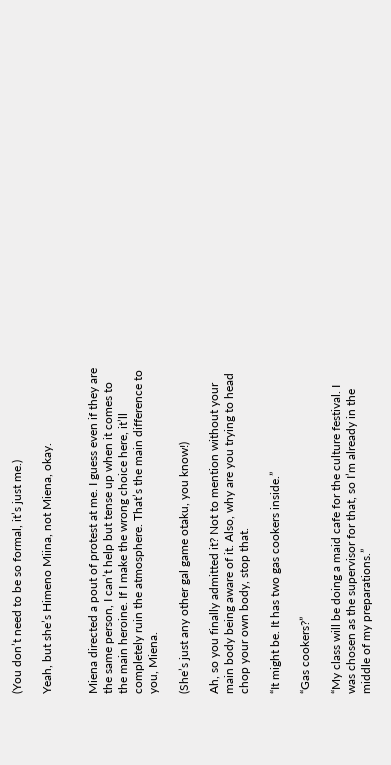(You don’t need to be so formal, it’s just me.)

Yeah, but she’s Himeno Miina, not Miena, okay.


Miena directed a pout of protest at me. I guess even if they are the same person, I can’t help but tense up when it comes to the main heroine. If I make the wrong choice here, it’ll completely ruin the atmosphere. That’s the main difference to you, Miena.

(She’s just any other gal game otaku, you know!)

Ah, so you finally admitted it? Not to mention without your main body being aware of it. Also, why are you trying to head chop your own body, stop that.

“It might be. It has two gas cookers inside.”

“Gas cookers?”

“My class will be doing a maid cafe for the culture festival. I was chosen as the supervisor for that, so I’m already in the middle of my preparations.”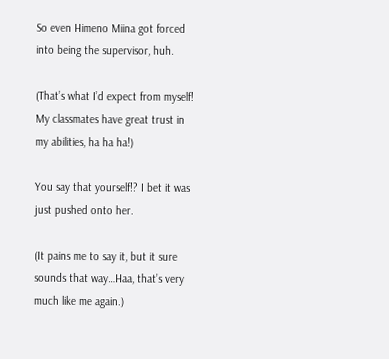So even Himeno Miina got forced into being the supervisor, huh.

(That’s what I’d expect from myself! My classmates have great trust in my abilities, ha ha ha!)

You say that yourself!? I bet it was just pushed onto her.

(It pains me to say it, but it sure sounds that way…Haa, that’s very much like me again.)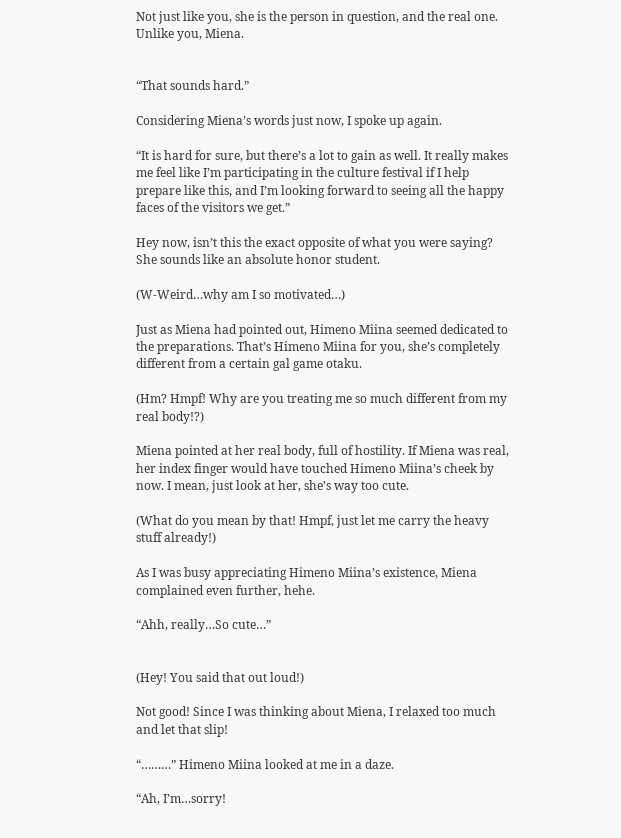Not just like you, she is the person in question, and the real one. Unlike you, Miena.


“That sounds hard.”

Considering Miena’s words just now, I spoke up again.

“It is hard for sure, but there’s a lot to gain as well. It really makes me feel like I’m participating in the culture festival if I help prepare like this, and I’m looking forward to seeing all the happy faces of the visitors we get.”

Hey now, isn’t this the exact opposite of what you were saying? She sounds like an absolute honor student.

(W-Weird…why am I so motivated…)

Just as Miena had pointed out, Himeno Miina seemed dedicated to the preparations. That’s Himeno Miina for you, she’s completely different from a certain gal game otaku.

(Hm? Hmpf! Why are you treating me so much different from my real body!?)

Miena pointed at her real body, full of hostility. If Miena was real, her index finger would have touched Himeno Miina’s cheek by now. I mean, just look at her, she’s way too cute.

(What do you mean by that! Hmpf, just let me carry the heavy stuff already!)

As I was busy appreciating Himeno Miina’s existence, Miena complained even further, hehe.

“Ahh, really…So cute…”


(Hey! You said that out loud!)

Not good! Since I was thinking about Miena, I relaxed too much and let that slip!

“………” Himeno Miina looked at me in a daze.

“Ah, I’m…sorry!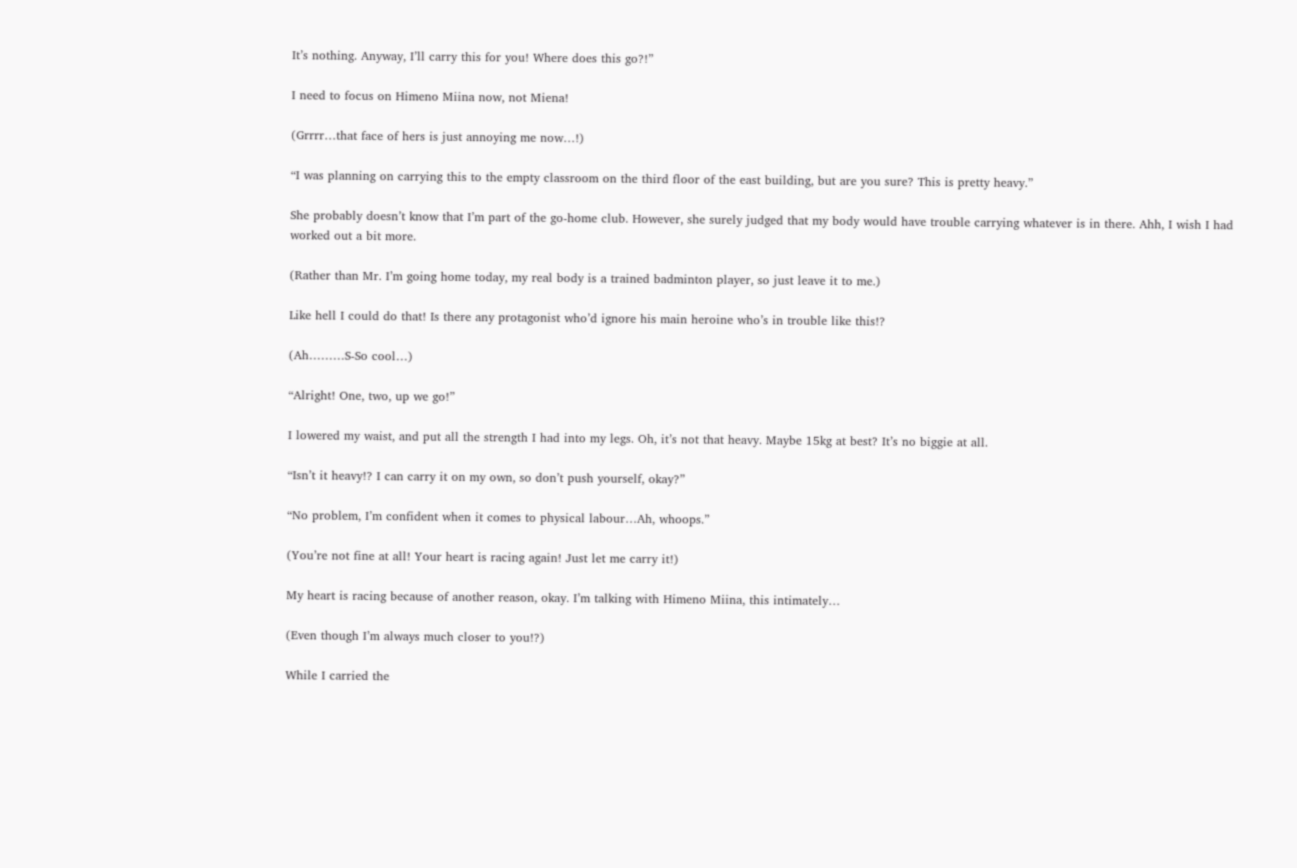It’s nothing. Anyway, I’ll carry this for you! Where does this go?!”

I need to focus on Himeno Miina now, not Miena!

(Grrrr…that face of hers is just annoying me now…!)

“I was planning on carrying this to the empty classroom on the third floor of the east building, but are you sure? This is pretty heavy.”

She probably doesn’t know that I’m part of the go-home club. However, she surely judged that my body would have trouble carrying whatever is in there. Ahh, I wish I had worked out a bit more.

(Rather than Mr. I’m going home today, my real body is a trained badminton player, so just leave it to me.)

Like hell I could do that! Is there any protagonist who’d ignore his main heroine who’s in trouble like this!?

(Ah………S-So cool…)

“Alright! One, two, up we go!”

I lowered my waist, and put all the strength I had into my legs. Oh, it’s not that heavy. Maybe 15kg at best? It’s no biggie at all.

“Isn’t it heavy!? I can carry it on my own, so don’t push yourself, okay?”

“No problem, I’m confident when it comes to physical labour…Ah, whoops.”

(You’re not fine at all! Your heart is racing again! Just let me carry it!)

My heart is racing because of another reason, okay. I’m talking with Himeno Miina, this intimately…

(Even though I’m always much closer to you!?)

While I carried the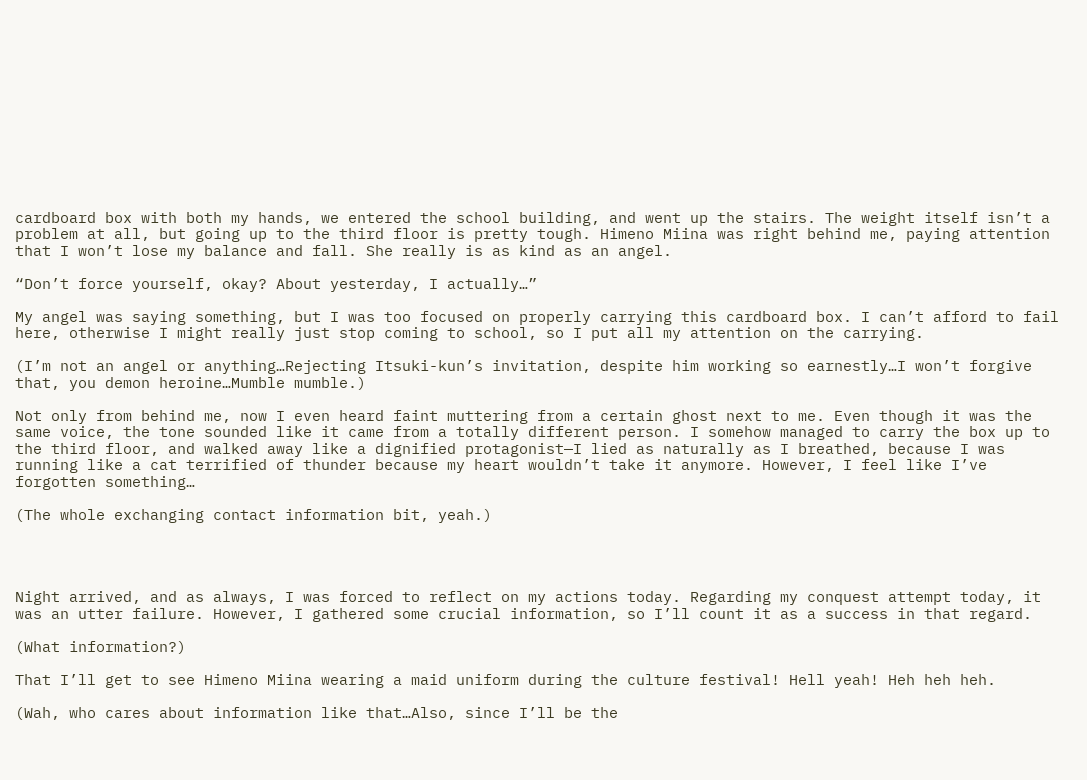cardboard box with both my hands, we entered the school building, and went up the stairs. The weight itself isn’t a problem at all, but going up to the third floor is pretty tough. Himeno Miina was right behind me, paying attention that I won’t lose my balance and fall. She really is as kind as an angel.

“Don’t force yourself, okay? About yesterday, I actually…”

My angel was saying something, but I was too focused on properly carrying this cardboard box. I can’t afford to fail here, otherwise I might really just stop coming to school, so I put all my attention on the carrying.

(I’m not an angel or anything…Rejecting Itsuki-kun’s invitation, despite him working so earnestly…I won’t forgive that, you demon heroine…Mumble mumble.)

Not only from behind me, now I even heard faint muttering from a certain ghost next to me. Even though it was the same voice, the tone sounded like it came from a totally different person. I somehow managed to carry the box up to the third floor, and walked away like a dignified protagonist—I lied as naturally as I breathed, because I was running like a cat terrified of thunder because my heart wouldn’t take it anymore. However, I feel like I’ve forgotten something…

(The whole exchanging contact information bit, yeah.)




Night arrived, and as always, I was forced to reflect on my actions today. Regarding my conquest attempt today, it was an utter failure. However, I gathered some crucial information, so I’ll count it as a success in that regard.

(What information?)

That I’ll get to see Himeno Miina wearing a maid uniform during the culture festival! Hell yeah! Heh heh heh.

(Wah, who cares about information like that…Also, since I’ll be the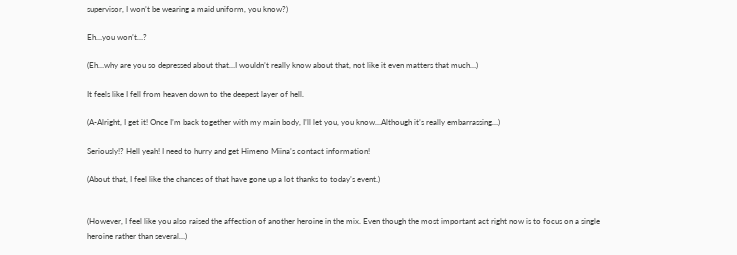supervisor, I won’t be wearing a maid uniform, you know?)

Eh…you won’t…?

(Eh…why are you so depressed about that…I wouldn’t really know about that, not like it even matters that much…)

It feels like I fell from heaven down to the deepest layer of hell.

(A-Alright, I get it! Once I’m back together with my main body, I’ll let you, you know…Although it’s really embarrassing…)

Seriously!? Hell yeah! I need to hurry and get Himeno Miina’s contact information!

(About that, I feel like the chances of that have gone up a lot thanks to today’s event.)


(However, I feel like you also raised the affection of another heroine in the mix. Even though the most important act right now is to focus on a single heroine rather than several…)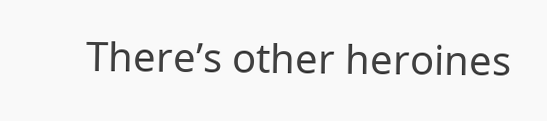There’s other heroines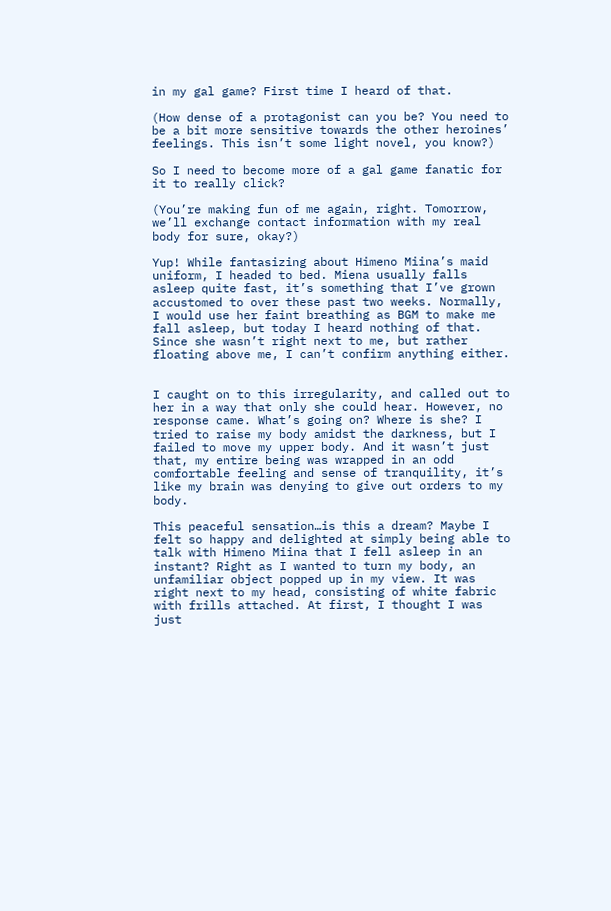in my gal game? First time I heard of that.

(How dense of a protagonist can you be? You need to be a bit more sensitive towards the other heroines’ feelings. This isn’t some light novel, you know?)

So I need to become more of a gal game fanatic for it to really click?

(You’re making fun of me again, right. Tomorrow, we’ll exchange contact information with my real body for sure, okay?)

Yup! While fantasizing about Himeno Miina’s maid uniform, I headed to bed. Miena usually falls asleep quite fast, it’s something that I’ve grown accustomed to over these past two weeks. Normally, I would use her faint breathing as BGM to make me fall asleep, but today I heard nothing of that. Since she wasn’t right next to me, but rather floating above me, I can’t confirm anything either.


I caught on to this irregularity, and called out to her in a way that only she could hear. However, no response came. What’s going on? Where is she? I tried to raise my body amidst the darkness, but I failed to move my upper body. And it wasn’t just that, my entire being was wrapped in an odd comfortable feeling and sense of tranquility, it’s like my brain was denying to give out orders to my body.

This peaceful sensation…is this a dream? Maybe I felt so happy and delighted at simply being able to talk with Himeno Miina that I fell asleep in an instant? Right as I wanted to turn my body, an unfamiliar object popped up in my view. It was right next to my head, consisting of white fabric with frills attached. At first, I thought I was just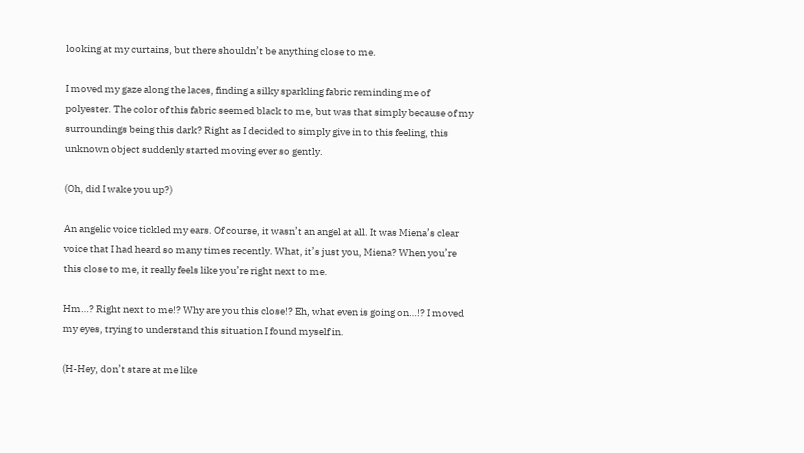looking at my curtains, but there shouldn’t be anything close to me.

I moved my gaze along the laces, finding a silky sparkling fabric reminding me of polyester. The color of this fabric seemed black to me, but was that simply because of my surroundings being this dark? Right as I decided to simply give in to this feeling, this unknown object suddenly started moving ever so gently.

(Oh, did I wake you up?)

An angelic voice tickled my ears. Of course, it wasn’t an angel at all. It was Miena’s clear voice that I had heard so many times recently. What, it’s just you, Miena? When you’re this close to me, it really feels like you’re right next to me.

Hm…? Right next to me!? Why are you this close!? Eh, what even is going on…!? I moved my eyes, trying to understand this situation I found myself in.

(H-Hey, don’t stare at me like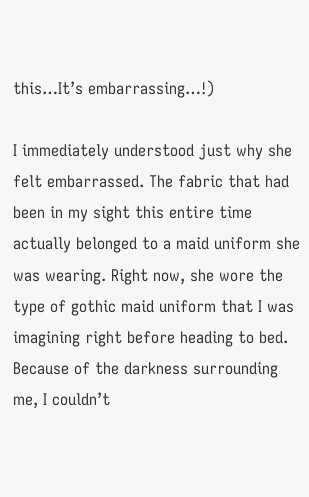this…It’s embarrassing…!)

I immediately understood just why she felt embarrassed. The fabric that had been in my sight this entire time actually belonged to a maid uniform she was wearing. Right now, she wore the type of gothic maid uniform that I was imagining right before heading to bed. Because of the darkness surrounding me, I couldn’t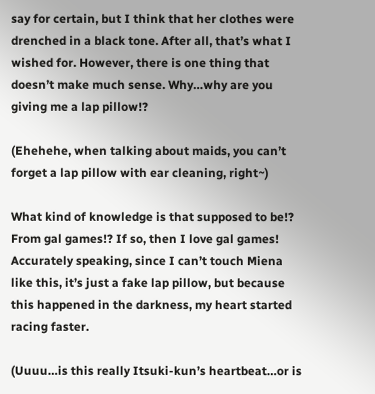say for certain, but I think that her clothes were drenched in a black tone. After all, that’s what I wished for. However, there is one thing that doesn’t make much sense. Why…why are you giving me a lap pillow!?

(Ehehehe, when talking about maids, you can’t forget a lap pillow with ear cleaning, right~)

What kind of knowledge is that supposed to be!? From gal games!? If so, then I love gal games! Accurately speaking, since I can’t touch Miena like this, it’s just a fake lap pillow, but because this happened in the darkness, my heart started racing faster.

(Uuuu…is this really Itsuki-kun’s heartbeat…or is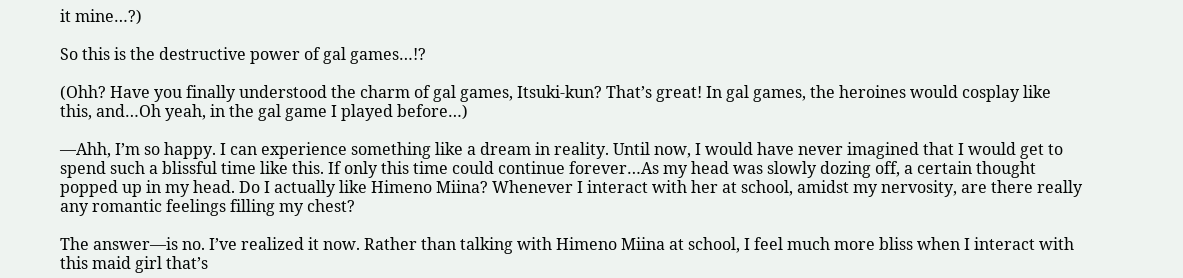it mine…?)

So this is the destructive power of gal games…!?

(Ohh? Have you finally understood the charm of gal games, Itsuki-kun? That’s great! In gal games, the heroines would cosplay like this, and…Oh yeah, in the gal game I played before…)

—Ahh, I’m so happy. I can experience something like a dream in reality. Until now, I would have never imagined that I would get to spend such a blissful time like this. If only this time could continue forever…As my head was slowly dozing off, a certain thought popped up in my head. Do I actually like Himeno Miina? Whenever I interact with her at school, amidst my nervosity, are there really any romantic feelings filling my chest?

The answer—is no. I’ve realized it now. Rather than talking with Himeno Miina at school, I feel much more bliss when I interact with this maid girl that’s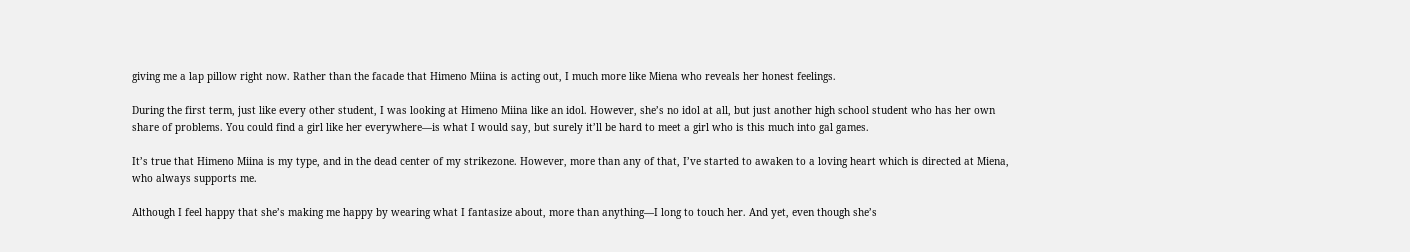giving me a lap pillow right now. Rather than the facade that Himeno Miina is acting out, I much more like Miena who reveals her honest feelings.

During the first term, just like every other student, I was looking at Himeno Miina like an idol. However, she’s no idol at all, but just another high school student who has her own share of problems. You could find a girl like her everywhere—is what I would say, but surely it’ll be hard to meet a girl who is this much into gal games.

It’s true that Himeno Miina is my type, and in the dead center of my strikezone. However, more than any of that, I’ve started to awaken to a loving heart which is directed at Miena, who always supports me.

Although I feel happy that she’s making me happy by wearing what I fantasize about, more than anything—I long to touch her. And yet, even though she’s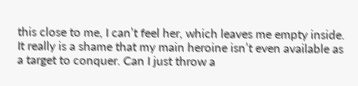this close to me, I can’t feel her, which leaves me empty inside. It really is a shame that my main heroine isn’t even available as a target to conquer. Can I just throw a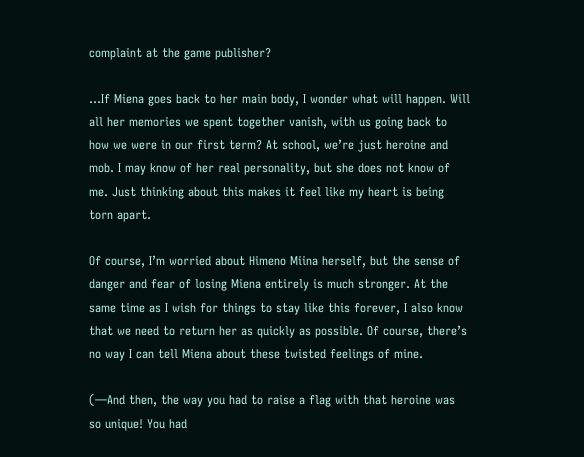complaint at the game publisher?

…If Miena goes back to her main body, I wonder what will happen. Will all her memories we spent together vanish, with us going back to how we were in our first term? At school, we’re just heroine and mob. I may know of her real personality, but she does not know of me. Just thinking about this makes it feel like my heart is being torn apart.

Of course, I’m worried about Himeno Miina herself, but the sense of danger and fear of losing Miena entirely is much stronger. At the same time as I wish for things to stay like this forever, I also know that we need to return her as quickly as possible. Of course, there’s no way I can tell Miena about these twisted feelings of mine.

(—And then, the way you had to raise a flag with that heroine was so unique! You had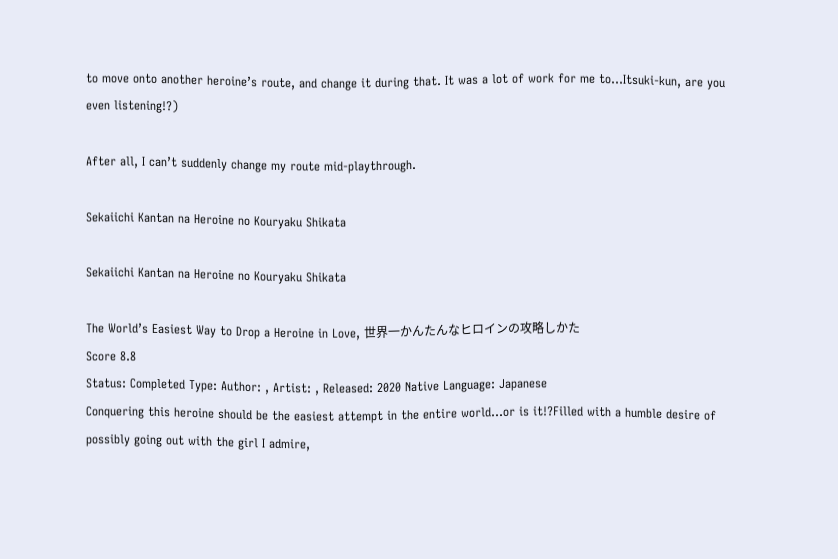to move onto another heroine’s route, and change it during that. It was a lot of work for me to…Itsuki-kun, are you even listening!?)

After all, I can’t suddenly change my route mid-playthrough.

Sekaiichi Kantan na Heroine no Kouryaku Shikata

Sekaiichi Kantan na Heroine no Kouryaku Shikata

The World’s Easiest Way to Drop a Heroine in Love, 世界一かんたんなヒロインの攻略しかた
Score 8.8
Status: Completed Type: Author: , Artist: , Released: 2020 Native Language: Japanese
Conquering this heroine should be the easiest attempt in the entire world…or is it!?Filled with a humble desire of possibly going out with the girl I admire,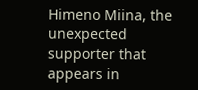Himeno Miina, the unexpected supporter that appears in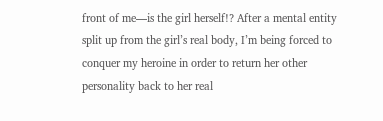front of me—is the girl herself!? After a mental entity split up from the girl’s real body, I’m being forced to conquer my heroine in order to return her other personality back to her real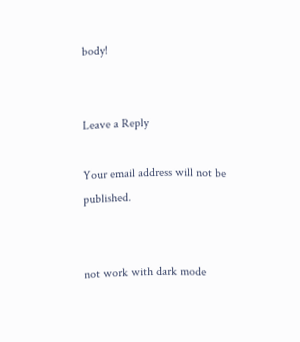body!


Leave a Reply

Your email address will not be published.


not work with dark mode